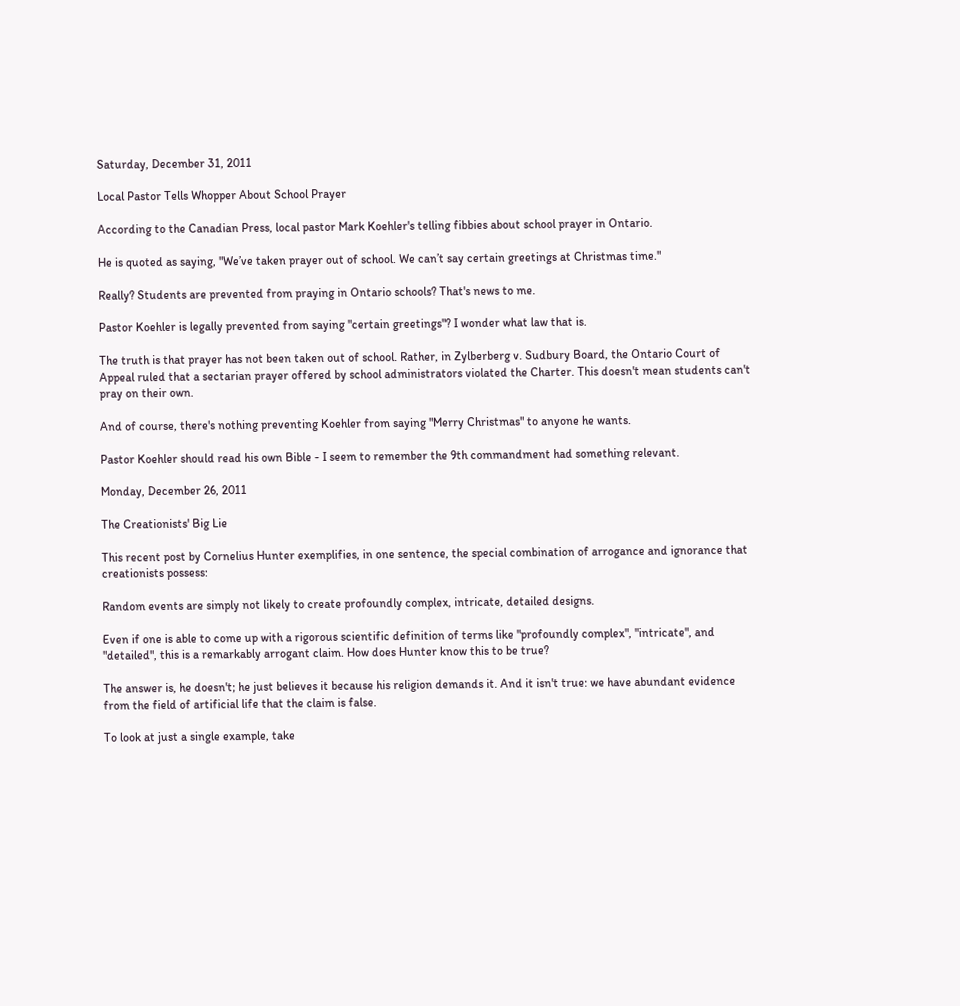Saturday, December 31, 2011

Local Pastor Tells Whopper About School Prayer

According to the Canadian Press, local pastor Mark Koehler's telling fibbies about school prayer in Ontario.

He is quoted as saying, "We’ve taken prayer out of school. We can’t say certain greetings at Christmas time."

Really? Students are prevented from praying in Ontario schools? That's news to me.

Pastor Koehler is legally prevented from saying "certain greetings"? I wonder what law that is.

The truth is that prayer has not been taken out of school. Rather, in Zylberberg v. Sudbury Board, the Ontario Court of Appeal ruled that a sectarian prayer offered by school administrators violated the Charter. This doesn't mean students can't pray on their own.

And of course, there's nothing preventing Koehler from saying "Merry Christmas" to anyone he wants.

Pastor Koehler should read his own Bible - I seem to remember the 9th commandment had something relevant.

Monday, December 26, 2011

The Creationists' Big Lie

This recent post by Cornelius Hunter exemplifies, in one sentence, the special combination of arrogance and ignorance that creationists possess:

Random events are simply not likely to create profoundly complex, intricate, detailed designs.

Even if one is able to come up with a rigorous scientific definition of terms like "profoundly complex", "intricate", and "detailed", this is a remarkably arrogant claim. How does Hunter know this to be true?

The answer is, he doesn't; he just believes it because his religion demands it. And it isn't true: we have abundant evidence from the field of artificial life that the claim is false.

To look at just a single example, take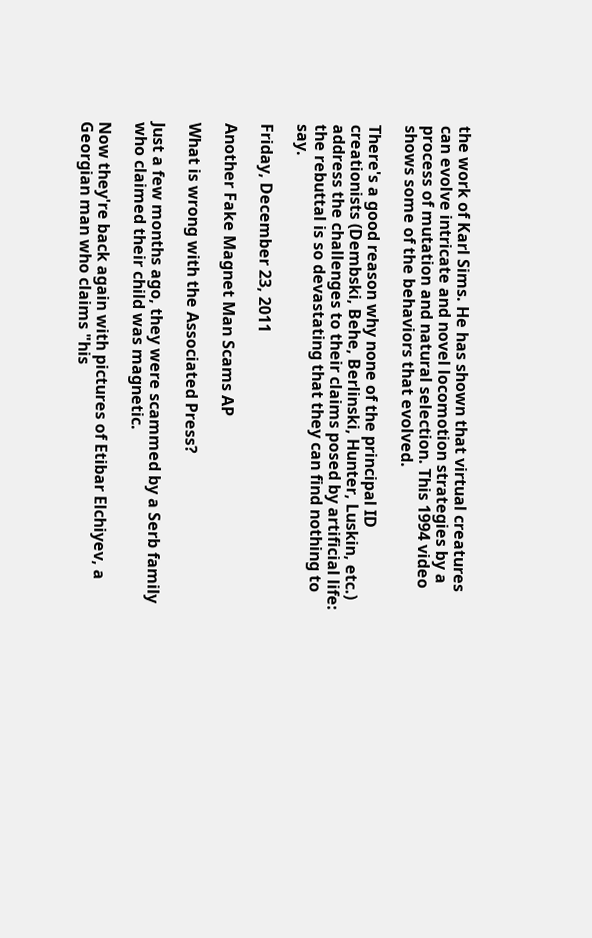the work of Karl Sims. He has shown that virtual creatures can evolve intricate and novel locomotion strategies by a process of mutation and natural selection. This 1994 video shows some of the behaviors that evolved.

There's a good reason why none of the principal ID creationists (Dembski, Behe, Berlinski, Hunter, Luskin, etc.) address the challenges to their claims posed by artificial life: the rebuttal is so devastating that they can find nothing to say.

Friday, December 23, 2011

Another Fake Magnet Man Scams AP

What is wrong with the Associated Press?

Just a few months ago, they were scammed by a Serb family who claimed their child was magnetic.

Now they're back again with pictures of Etibar Elchiyev, a Georgian man who claims "his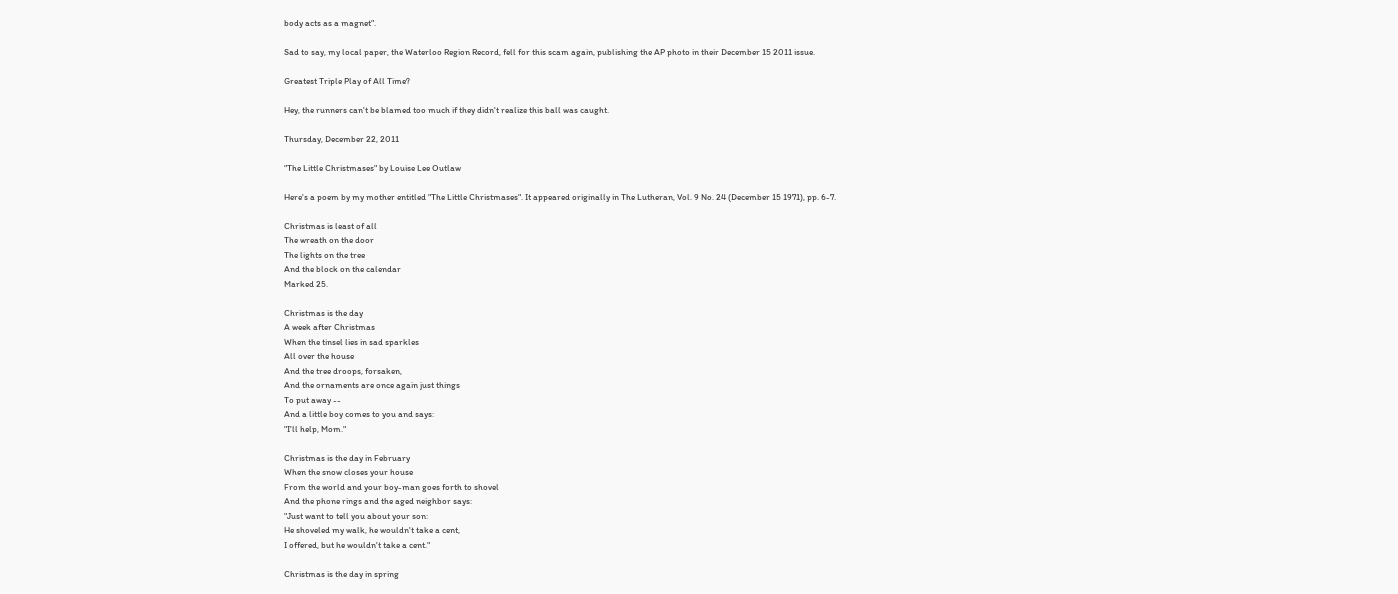body acts as a magnet".

Sad to say, my local paper, the Waterloo Region Record, fell for this scam again, publishing the AP photo in their December 15 2011 issue.

Greatest Triple Play of All Time?

Hey, the runners can't be blamed too much if they didn't realize this ball was caught.

Thursday, December 22, 2011

"The Little Christmases" by Louise Lee Outlaw

Here's a poem by my mother entitled "The Little Christmases". It appeared originally in The Lutheran, Vol. 9 No. 24 (December 15 1971), pp. 6-7.

Christmas is least of all
The wreath on the door
The lights on the tree
And the block on the calendar
Marked 25.

Christmas is the day
A week after Christmas
When the tinsel lies in sad sparkles
All over the house
And the tree droops, forsaken,
And the ornaments are once again just things
To put away --
And a little boy comes to you and says:
"I'll help, Mom."

Christmas is the day in February
When the snow closes your house
From the world and your boy-man goes forth to shovel
And the phone rings and the aged neighbor says:
"Just want to tell you about your son:
He shoveled my walk, he wouldn't take a cent,
I offered, but he wouldn't take a cent."

Christmas is the day in spring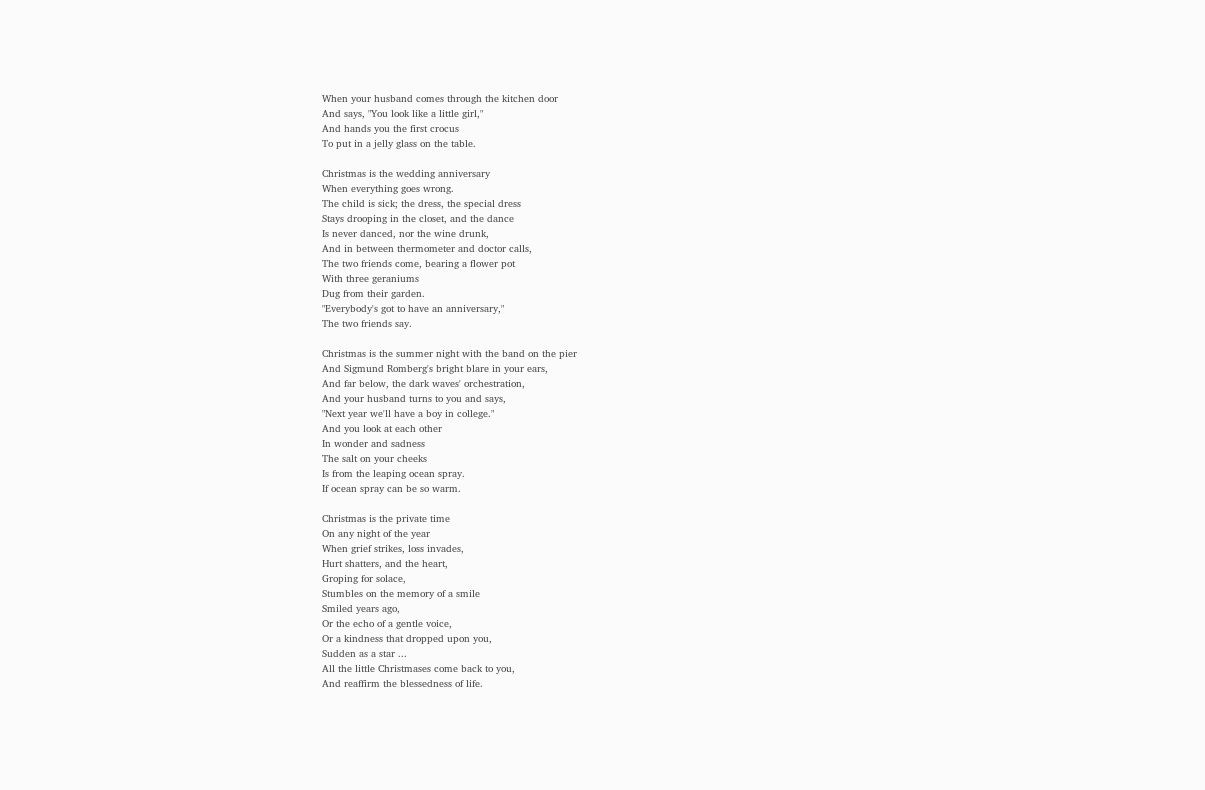When your husband comes through the kitchen door
And says, "You look like a little girl,"
And hands you the first crocus
To put in a jelly glass on the table.

Christmas is the wedding anniversary
When everything goes wrong.
The child is sick; the dress, the special dress
Stays drooping in the closet, and the dance
Is never danced, nor the wine drunk,
And in between thermometer and doctor calls,
The two friends come, bearing a flower pot
With three geraniums
Dug from their garden.
"Everybody's got to have an anniversary,"
The two friends say.

Christmas is the summer night with the band on the pier
And Sigmund Romberg's bright blare in your ears,
And far below, the dark waves' orchestration,
And your husband turns to you and says,
"Next year we'll have a boy in college."
And you look at each other
In wonder and sadness
The salt on your cheeks
Is from the leaping ocean spray.
If ocean spray can be so warm.

Christmas is the private time
On any night of the year
When grief strikes, loss invades,
Hurt shatters, and the heart,
Groping for solace,
Stumbles on the memory of a smile
Smiled years ago,
Or the echo of a gentle voice,
Or a kindness that dropped upon you,
Sudden as a star ...
All the little Christmases come back to you,
And reaffirm the blessedness of life.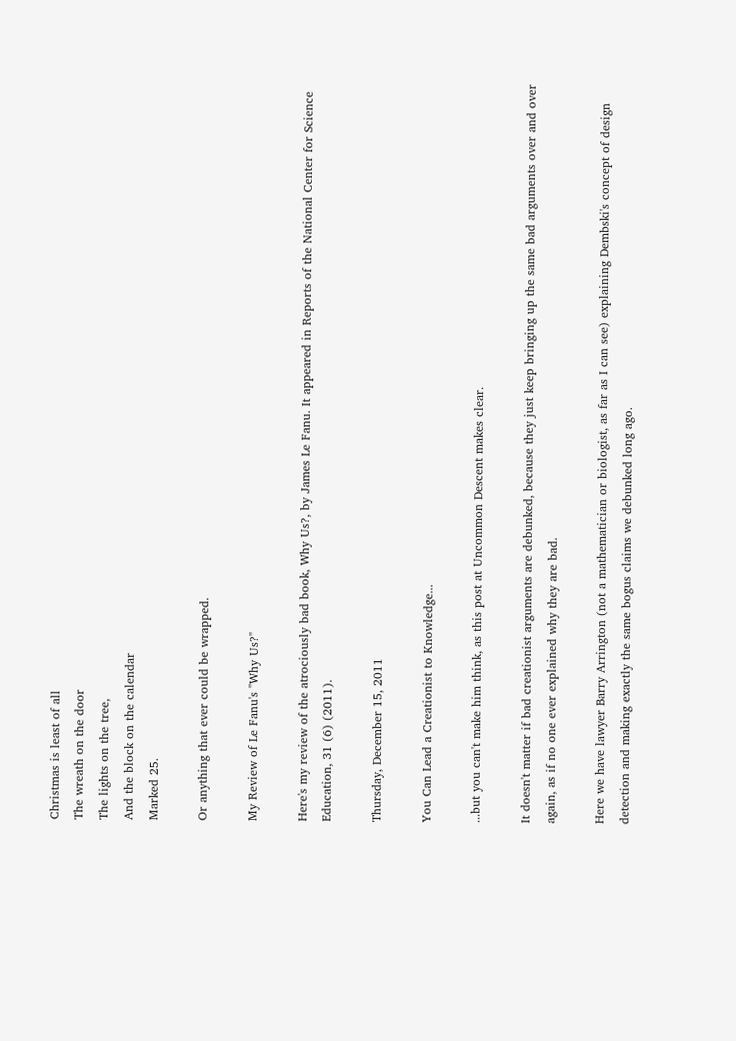Christmas is least of all
The wreath on the door
The lights on the tree,
And the block on the calendar
Marked 25.

Or anything that ever could be wrapped.

My Review of Le Fanu's "Why Us?"

Here's my review of the atrociously bad book, Why Us?, by James Le Fanu. It appeared in Reports of the National Center for Science Education, 31 (6) (2011).

Thursday, December 15, 2011

You Can Lead a Creationist to Knowledge...

...but you can't make him think, as this post at Uncommon Descent makes clear.

It doesn't matter if bad creationist arguments are debunked, because they just keep bringing up the same bad arguments over and over again, as if no one ever explained why they are bad.

Here we have lawyer Barry Arrington (not a mathematician or biologist, as far as I can see) explaining Dembski's concept of design detection and making exactly the same bogus claims we debunked long ago.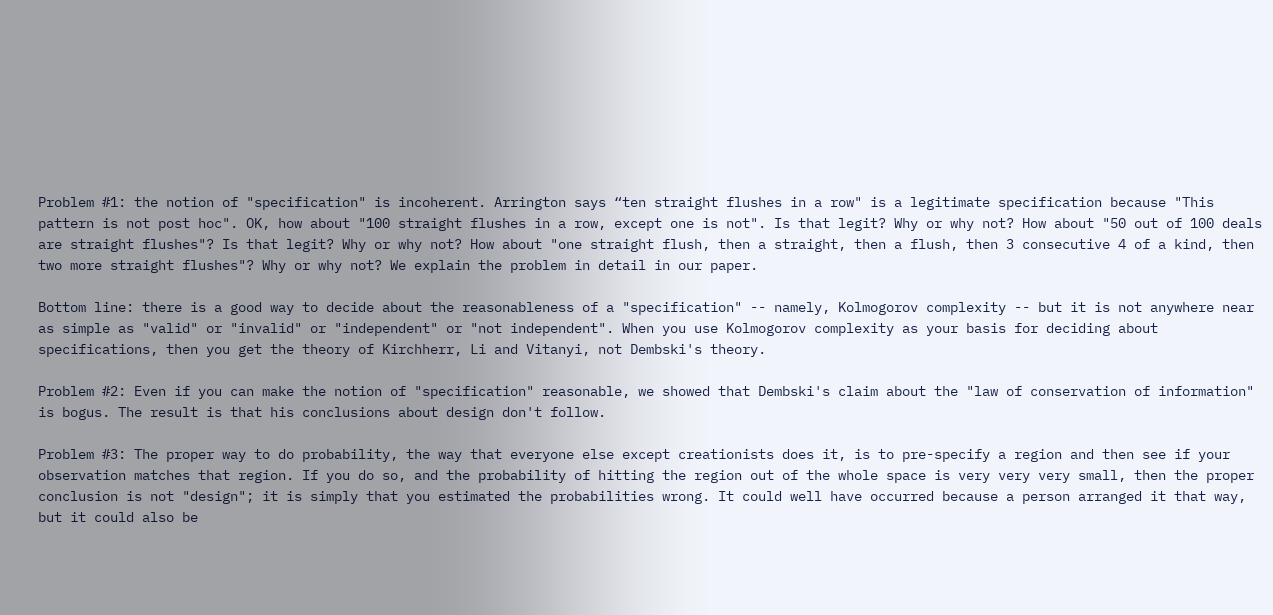Problem #1: the notion of "specification" is incoherent. Arrington says “ten straight flushes in a row" is a legitimate specification because "This pattern is not post hoc". OK, how about "100 straight flushes in a row, except one is not". Is that legit? Why or why not? How about "50 out of 100 deals are straight flushes"? Is that legit? Why or why not? How about "one straight flush, then a straight, then a flush, then 3 consecutive 4 of a kind, then two more straight flushes"? Why or why not? We explain the problem in detail in our paper.

Bottom line: there is a good way to decide about the reasonableness of a "specification" -- namely, Kolmogorov complexity -- but it is not anywhere near as simple as "valid" or "invalid" or "independent" or "not independent". When you use Kolmogorov complexity as your basis for deciding about specifications, then you get the theory of Kirchherr, Li and Vitanyi, not Dembski's theory.

Problem #2: Even if you can make the notion of "specification" reasonable, we showed that Dembski's claim about the "law of conservation of information" is bogus. The result is that his conclusions about design don't follow.

Problem #3: The proper way to do probability, the way that everyone else except creationists does it, is to pre-specify a region and then see if your observation matches that region. If you do so, and the probability of hitting the region out of the whole space is very very very small, then the proper conclusion is not "design"; it is simply that you estimated the probabilities wrong. It could well have occurred because a person arranged it that way, but it could also be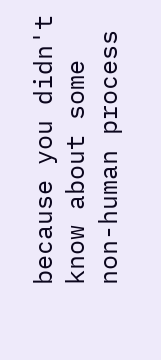because you didn't know about some non-human process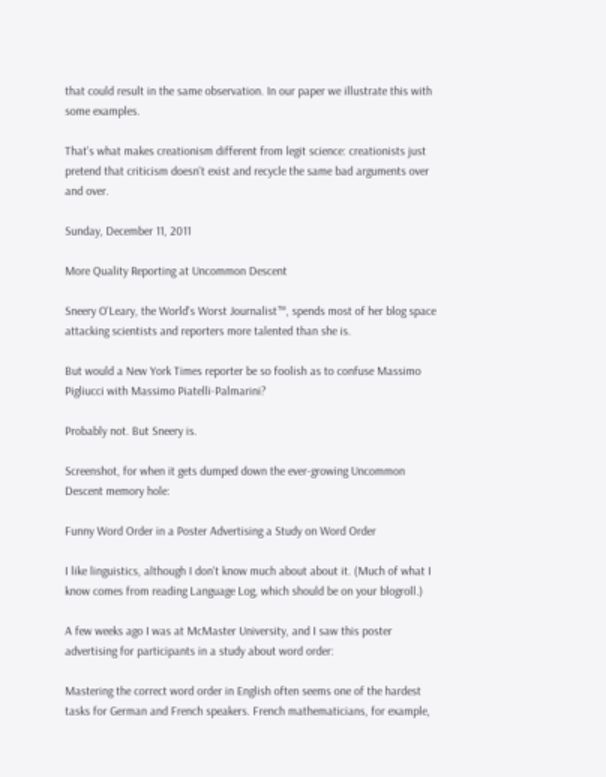that could result in the same observation. In our paper we illustrate this with some examples.

That's what makes creationism different from legit science: creationists just pretend that criticism doesn't exist and recycle the same bad arguments over and over.

Sunday, December 11, 2011

More Quality Reporting at Uncommon Descent

Sneery O'Leary, the World's Worst Journalist™, spends most of her blog space attacking scientists and reporters more talented than she is.

But would a New York Times reporter be so foolish as to confuse Massimo Pigliucci with Massimo Piatelli-Palmarini?

Probably not. But Sneery is.

Screenshot, for when it gets dumped down the ever-growing Uncommon Descent memory hole:

Funny Word Order in a Poster Advertising a Study on Word Order

I like linguistics, although I don't know much about about it. (Much of what I know comes from reading Language Log, which should be on your blogroll.)

A few weeks ago I was at McMaster University, and I saw this poster advertising for participants in a study about word order:

Mastering the correct word order in English often seems one of the hardest tasks for German and French speakers. French mathematicians, for example,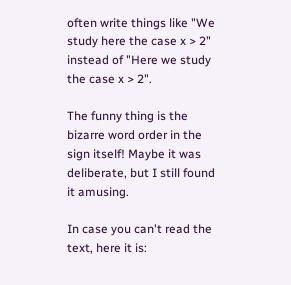often write things like "We study here the case x > 2" instead of "Here we study the case x > 2".

The funny thing is the bizarre word order in the sign itself! Maybe it was deliberate, but I still found it amusing.

In case you can't read the text, here it is: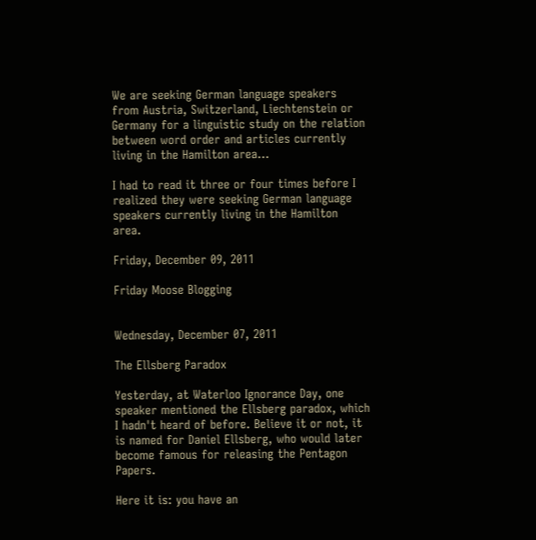We are seeking German language speakers from Austria, Switzerland, Liechtenstein or Germany for a linguistic study on the relation between word order and articles currently living in the Hamilton area...

I had to read it three or four times before I realized they were seeking German language speakers currently living in the Hamilton area.

Friday, December 09, 2011

Friday Moose Blogging


Wednesday, December 07, 2011

The Ellsberg Paradox

Yesterday, at Waterloo Ignorance Day, one speaker mentioned the Ellsberg paradox, which I hadn't heard of before. Believe it or not, it is named for Daniel Ellsberg, who would later become famous for releasing the Pentagon Papers.

Here it is: you have an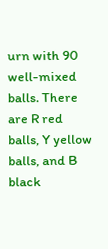urn with 90 well-mixed balls. There are R red balls, Y yellow balls, and B black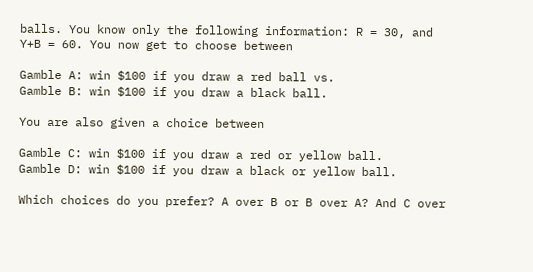balls. You know only the following information: R = 30, and Y+B = 60. You now get to choose between

Gamble A: win $100 if you draw a red ball vs.
Gamble B: win $100 if you draw a black ball.

You are also given a choice between

Gamble C: win $100 if you draw a red or yellow ball.
Gamble D: win $100 if you draw a black or yellow ball.

Which choices do you prefer? A over B or B over A? And C over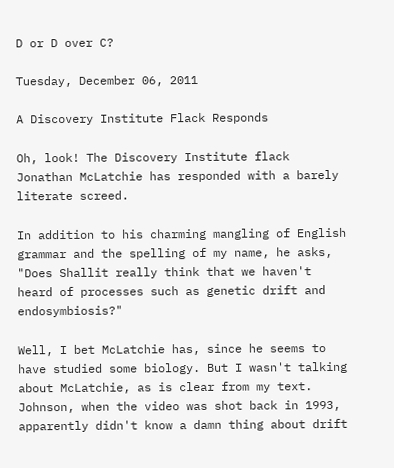D or D over C?

Tuesday, December 06, 2011

A Discovery Institute Flack Responds

Oh, look! The Discovery Institute flack Jonathan McLatchie has responded with a barely literate screed.

In addition to his charming mangling of English grammar and the spelling of my name, he asks, "Does Shallit really think that we haven't heard of processes such as genetic drift and endosymbiosis?"

Well, I bet McLatchie has, since he seems to have studied some biology. But I wasn't talking about McLatchie, as is clear from my text. Johnson, when the video was shot back in 1993, apparently didn't know a damn thing about drift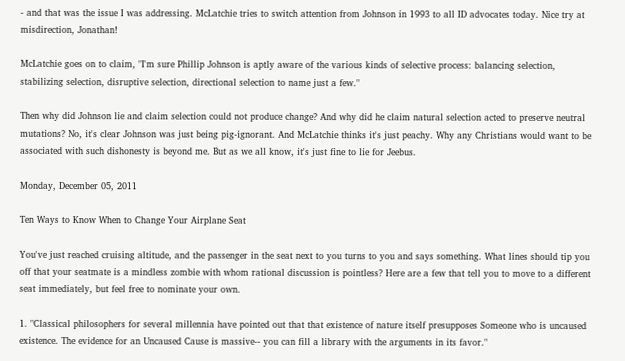- and that was the issue I was addressing. McLatchie tries to switch attention from Johnson in 1993 to all ID advocates today. Nice try at misdirection, Jonathan!

McLatchie goes on to claim, "I'm sure Phillip Johnson is aptly aware of the various kinds of selective process: balancing selection, stabilizing selection, disruptive selection, directional selection to name just a few."

Then why did Johnson lie and claim selection could not produce change? And why did he claim natural selection acted to preserve neutral mutations? No, it's clear Johnson was just being pig-ignorant. And McLatchie thinks it's just peachy. Why any Christians would want to be associated with such dishonesty is beyond me. But as we all know, it's just fine to lie for Jeebus.

Monday, December 05, 2011

Ten Ways to Know When to Change Your Airplane Seat

You've just reached cruising altitude, and the passenger in the seat next to you turns to you and says something. What lines should tip you off that your seatmate is a mindless zombie with whom rational discussion is pointless? Here are a few that tell you to move to a different seat immediately, but feel free to nominate your own.

1. "Classical philosophers for several millennia have pointed out that that existence of nature itself presupposes Someone who is uncaused existence. The evidence for an Uncaused Cause is massive-- you can fill a library with the arguments in its favor."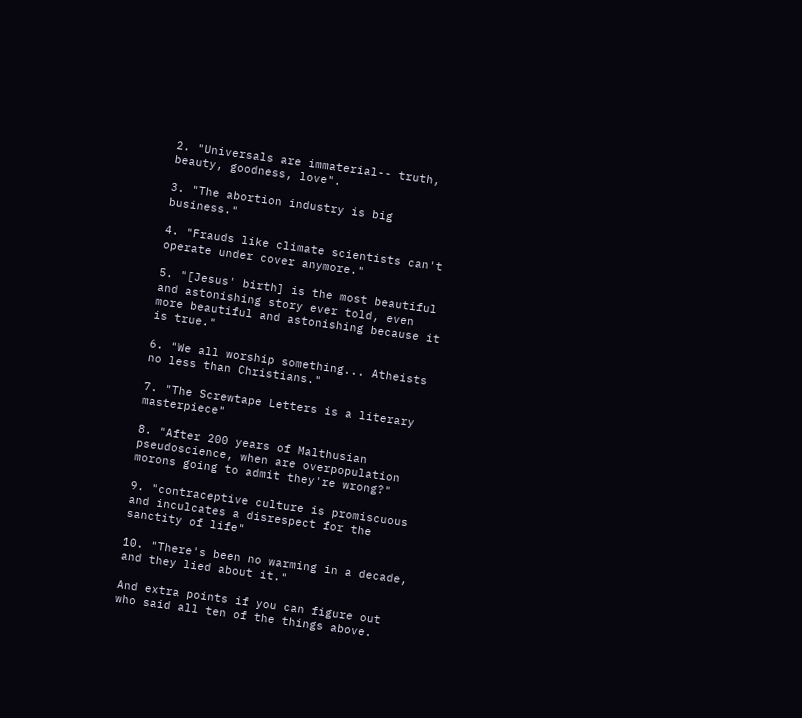2. "Universals are immaterial-- truth, beauty, goodness, love".

3. "The abortion industry is big business."

4. "Frauds like climate scientists can't operate under cover anymore."

5. "[Jesus' birth] is the most beautiful and astonishing story ever told, even more beautiful and astonishing because it is true."

6. "We all worship something... Atheists no less than Christians."

7. "The Screwtape Letters is a literary masterpiece"

8. "After 200 years of Malthusian pseudoscience, when are overpopulation morons going to admit they're wrong?"

9. "contraceptive culture is promiscuous and inculcates a disrespect for the sanctity of life"

10. "There's been no warming in a decade, and they lied about it."

And extra points if you can figure out who said all ten of the things above.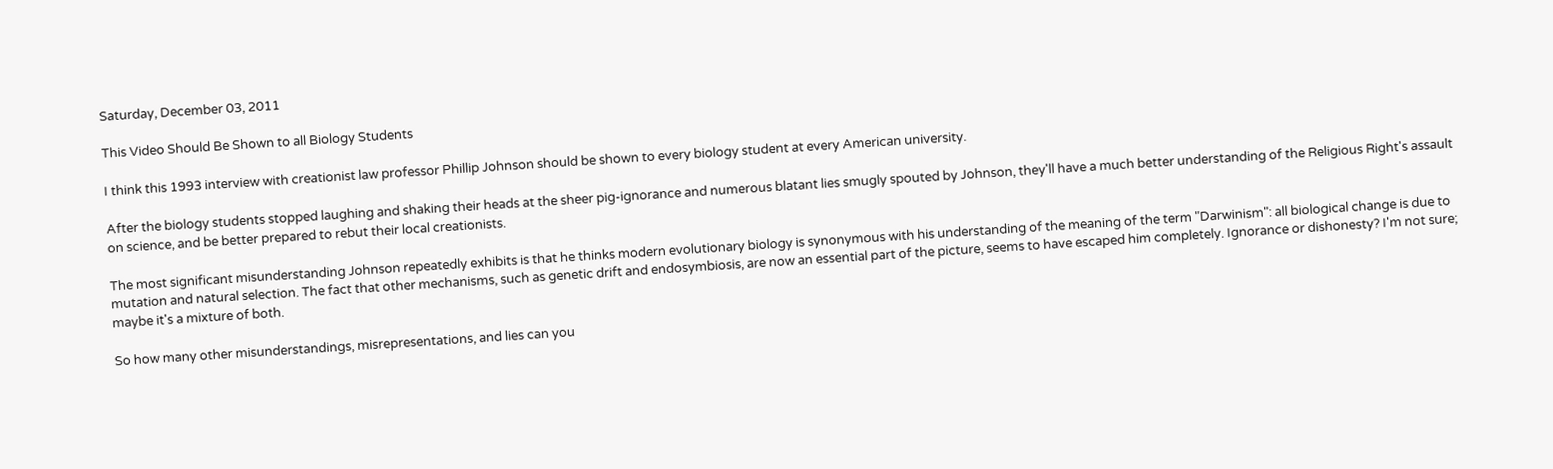Saturday, December 03, 2011

This Video Should Be Shown to all Biology Students

I think this 1993 interview with creationist law professor Phillip Johnson should be shown to every biology student at every American university.

After the biology students stopped laughing and shaking their heads at the sheer pig-ignorance and numerous blatant lies smugly spouted by Johnson, they'll have a much better understanding of the Religious Right's assault on science, and be better prepared to rebut their local creationists.

The most significant misunderstanding Johnson repeatedly exhibits is that he thinks modern evolutionary biology is synonymous with his understanding of the meaning of the term "Darwinism": all biological change is due to mutation and natural selection. The fact that other mechanisms, such as genetic drift and endosymbiosis, are now an essential part of the picture, seems to have escaped him completely. Ignorance or dishonesty? I'm not sure; maybe it's a mixture of both.

So how many other misunderstandings, misrepresentations, and lies can you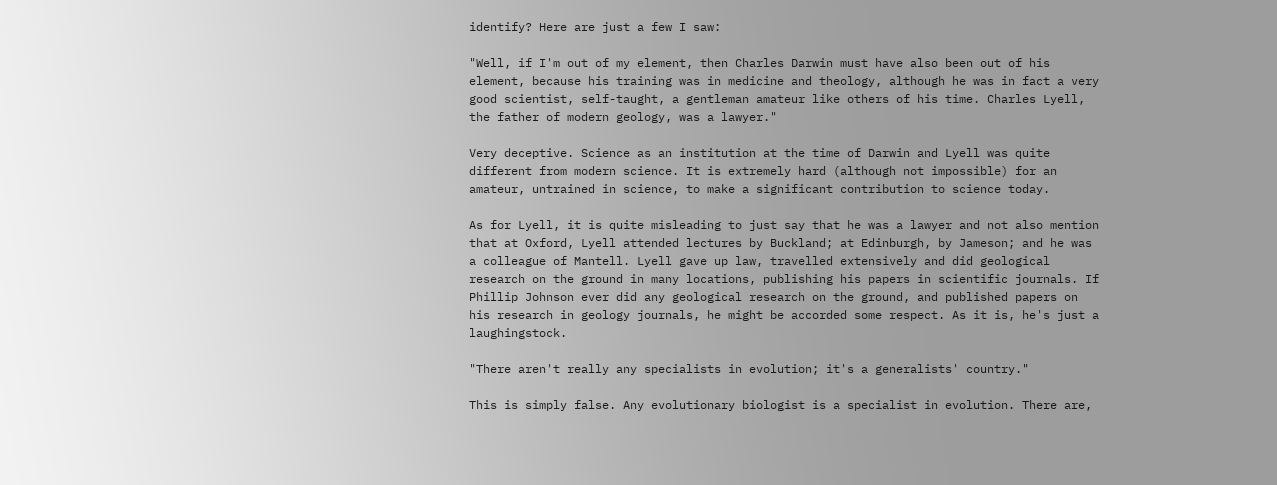identify? Here are just a few I saw:

"Well, if I'm out of my element, then Charles Darwin must have also been out of his element, because his training was in medicine and theology, although he was in fact a very good scientist, self-taught, a gentleman amateur like others of his time. Charles Lyell, the father of modern geology, was a lawyer."

Very deceptive. Science as an institution at the time of Darwin and Lyell was quite different from modern science. It is extremely hard (although not impossible) for an amateur, untrained in science, to make a significant contribution to science today.

As for Lyell, it is quite misleading to just say that he was a lawyer and not also mention that at Oxford, Lyell attended lectures by Buckland; at Edinburgh, by Jameson; and he was a colleague of Mantell. Lyell gave up law, travelled extensively and did geological research on the ground in many locations, publishing his papers in scientific journals. If Phillip Johnson ever did any geological research on the ground, and published papers on his research in geology journals, he might be accorded some respect. As it is, he's just a laughingstock.

"There aren't really any specialists in evolution; it's a generalists' country."

This is simply false. Any evolutionary biologist is a specialist in evolution. There are,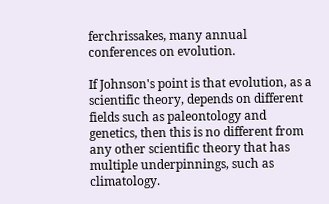ferchrissakes, many annual conferences on evolution.

If Johnson's point is that evolution, as a scientific theory, depends on different fields such as paleontology and genetics, then this is no different from any other scientific theory that has multiple underpinnings, such as climatology.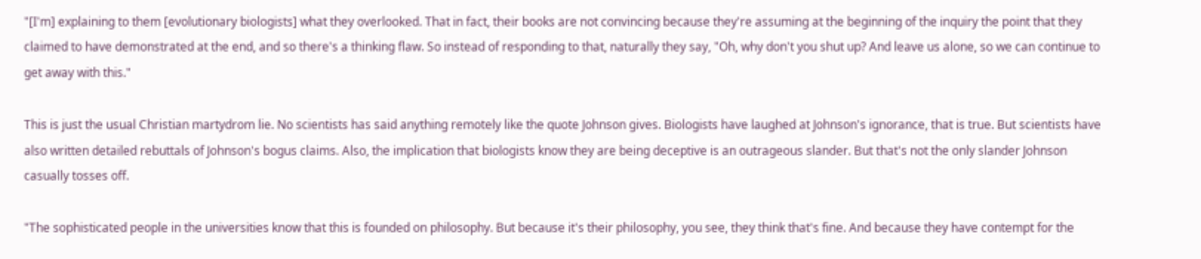"[I'm] explaining to them [evolutionary biologists] what they overlooked. That in fact, their books are not convincing because they're assuming at the beginning of the inquiry the point that they claimed to have demonstrated at the end, and so there's a thinking flaw. So instead of responding to that, naturally they say, "Oh, why don't you shut up? And leave us alone, so we can continue to get away with this."

This is just the usual Christian martydrom lie. No scientists has said anything remotely like the quote Johnson gives. Biologists have laughed at Johnson's ignorance, that is true. But scientists have also written detailed rebuttals of Johnson's bogus claims. Also, the implication that biologists know they are being deceptive is an outrageous slander. But that's not the only slander Johnson casually tosses off.

"The sophisticated people in the universities know that this is founded on philosophy. But because it's their philosophy, you see, they think that's fine. And because they have contempt for the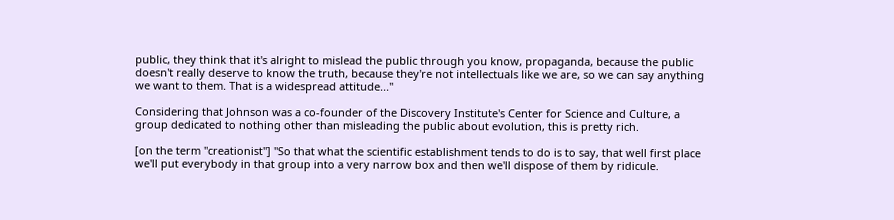public, they think that it's alright to mislead the public through you know, propaganda, because the public doesn't really deserve to know the truth, because they're not intellectuals like we are, so we can say anything we want to them. That is a widespread attitude..."

Considering that Johnson was a co-founder of the Discovery Institute's Center for Science and Culture, a group dedicated to nothing other than misleading the public about evolution, this is pretty rich.

[on the term "creationist"] "So that what the scientific establishment tends to do is to say, that well first place we'll put everybody in that group into a very narrow box and then we'll dispose of them by ridicule.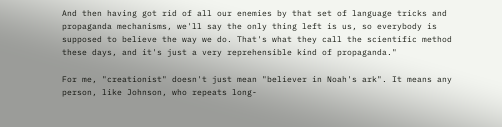And then having got rid of all our enemies by that set of language tricks and propaganda mechanisms, we'll say the only thing left is us, so everybody is supposed to believe the way we do. That's what they call the scientific method these days, and it's just a very reprehensible kind of propaganda."

For me, "creationist" doesn't just mean "believer in Noah's ark". It means any person, like Johnson, who repeats long-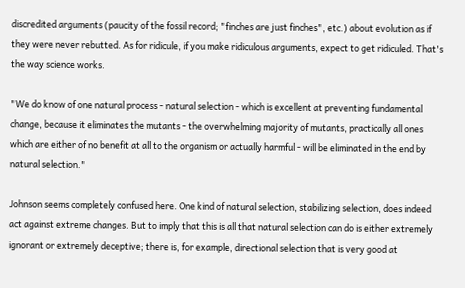discredited arguments (paucity of the fossil record; "finches are just finches", etc.) about evolution as if they were never rebutted. As for ridicule, if you make ridiculous arguments, expect to get ridiculed. That's the way science works.

"We do know of one natural process - natural selection - which is excellent at preventing fundamental change, because it eliminates the mutants - the overwhelming majority of mutants, practically all ones which are either of no benefit at all to the organism or actually harmful - will be eliminated in the end by natural selection."

Johnson seems completely confused here. One kind of natural selection, stabilizing selection, does indeed act against extreme changes. But to imply that this is all that natural selection can do is either extremely ignorant or extremely deceptive; there is, for example, directional selection that is very good at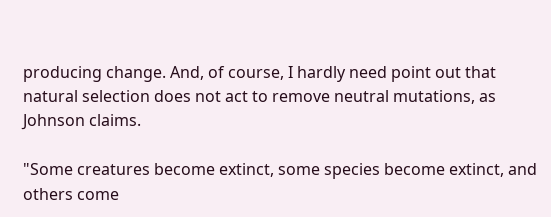producing change. And, of course, I hardly need point out that natural selection does not act to remove neutral mutations, as Johnson claims.

"Some creatures become extinct, some species become extinct, and others come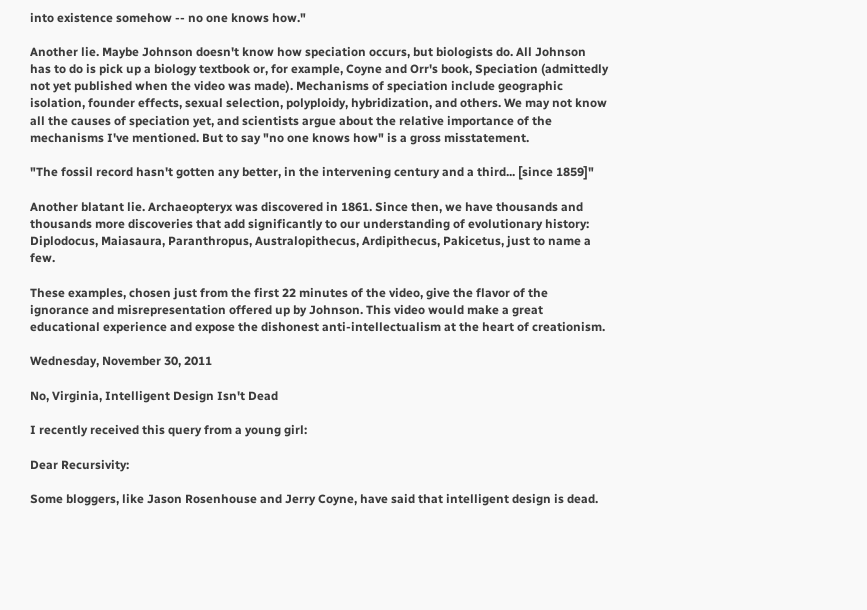into existence somehow -- no one knows how."

Another lie. Maybe Johnson doesn't know how speciation occurs, but biologists do. All Johnson has to do is pick up a biology textbook or, for example, Coyne and Orr's book, Speciation (admittedly not yet published when the video was made). Mechanisms of speciation include geographic isolation, founder effects, sexual selection, polyploidy, hybridization, and others. We may not know all the causes of speciation yet, and scientists argue about the relative importance of the mechanisms I've mentioned. But to say "no one knows how" is a gross misstatement.

"The fossil record hasn't gotten any better, in the intervening century and a third... [since 1859]"

Another blatant lie. Archaeopteryx was discovered in 1861. Since then, we have thousands and thousands more discoveries that add significantly to our understanding of evolutionary history: Diplodocus, Maiasaura, Paranthropus, Australopithecus, Ardipithecus, Pakicetus, just to name a few.

These examples, chosen just from the first 22 minutes of the video, give the flavor of the ignorance and misrepresentation offered up by Johnson. This video would make a great educational experience and expose the dishonest anti-intellectualism at the heart of creationism.

Wednesday, November 30, 2011

No, Virginia, Intelligent Design Isn't Dead

I recently received this query from a young girl:

Dear Recursivity:

Some bloggers, like Jason Rosenhouse and Jerry Coyne, have said that intelligent design is dead.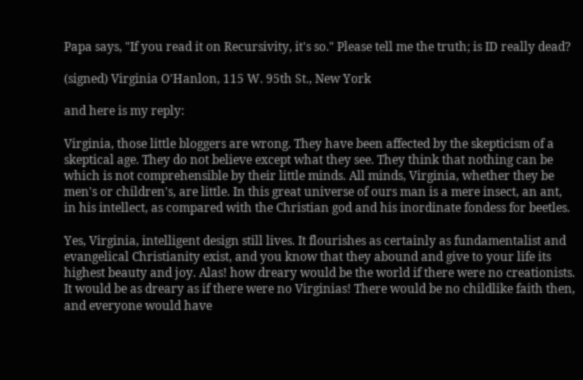Papa says, "If you read it on Recursivity, it's so." Please tell me the truth; is ID really dead?

(signed) Virginia O'Hanlon, 115 W. 95th St., New York

and here is my reply:

Virginia, those little bloggers are wrong. They have been affected by the skepticism of a skeptical age. They do not believe except what they see. They think that nothing can be which is not comprehensible by their little minds. All minds, Virginia, whether they be men's or children's, are little. In this great universe of ours man is a mere insect, an ant, in his intellect, as compared with the Christian god and his inordinate fondess for beetles.

Yes, Virginia, intelligent design still lives. It flourishes as certainly as fundamentalist and evangelical Christianity exist, and you know that they abound and give to your life its highest beauty and joy. Alas! how dreary would be the world if there were no creationists. It would be as dreary as if there were no Virginias! There would be no childlike faith then, and everyone would have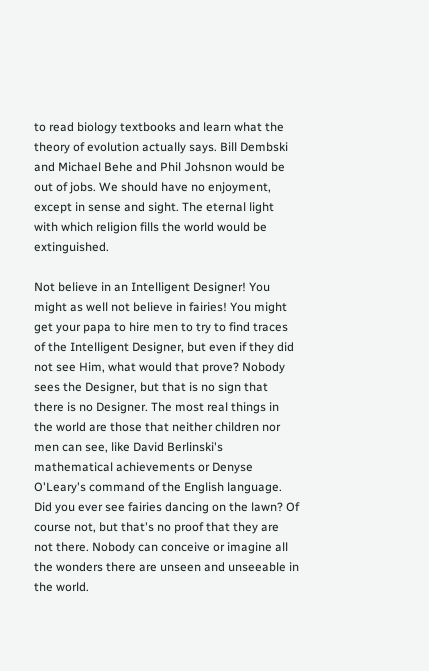to read biology textbooks and learn what the theory of evolution actually says. Bill Dembski and Michael Behe and Phil Johsnon would be out of jobs. We should have no enjoyment, except in sense and sight. The eternal light with which religion fills the world would be extinguished.

Not believe in an Intelligent Designer! You might as well not believe in fairies! You might get your papa to hire men to try to find traces of the Intelligent Designer, but even if they did not see Him, what would that prove? Nobody sees the Designer, but that is no sign that there is no Designer. The most real things in the world are those that neither children nor men can see, like David Berlinski's mathematical achievements or Denyse O'Leary's command of the English language. Did you ever see fairies dancing on the lawn? Of course not, but that's no proof that they are not there. Nobody can conceive or imagine all the wonders there are unseen and unseeable in the world.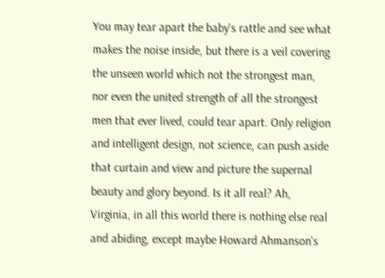You may tear apart the baby's rattle and see what makes the noise inside, but there is a veil covering the unseen world which not the strongest man, nor even the united strength of all the strongest men that ever lived, could tear apart. Only religion and intelligent design, not science, can push aside that curtain and view and picture the supernal beauty and glory beyond. Is it all real? Ah, Virginia, in all this world there is nothing else real and abiding, except maybe Howard Ahmanson's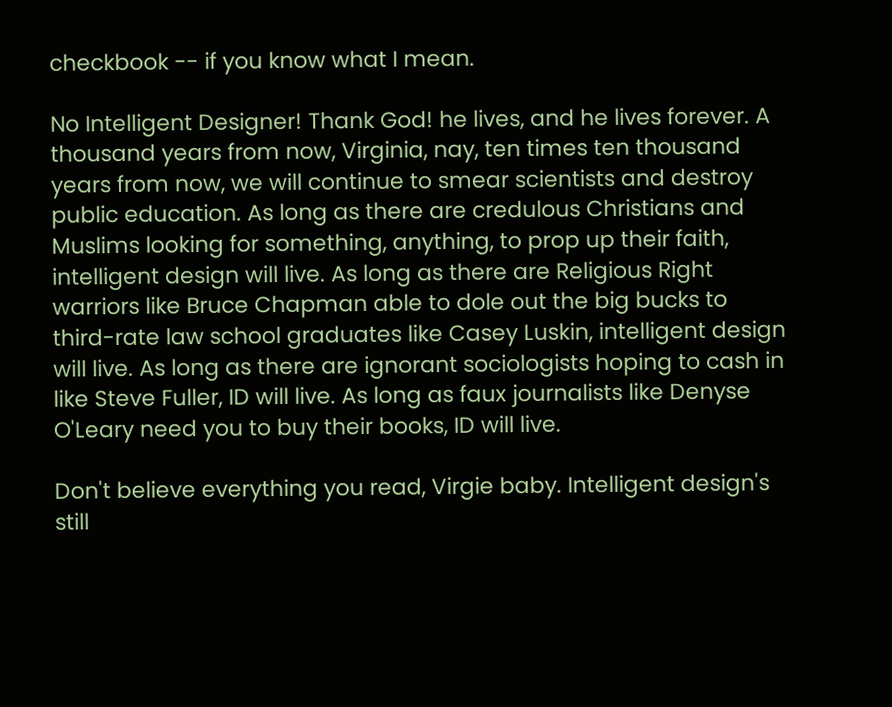checkbook -- if you know what I mean.

No Intelligent Designer! Thank God! he lives, and he lives forever. A thousand years from now, Virginia, nay, ten times ten thousand years from now, we will continue to smear scientists and destroy public education. As long as there are credulous Christians and Muslims looking for something, anything, to prop up their faith, intelligent design will live. As long as there are Religious Right warriors like Bruce Chapman able to dole out the big bucks to third-rate law school graduates like Casey Luskin, intelligent design will live. As long as there are ignorant sociologists hoping to cash in like Steve Fuller, ID will live. As long as faux journalists like Denyse O'Leary need you to buy their books, ID will live.

Don't believe everything you read, Virgie baby. Intelligent design's still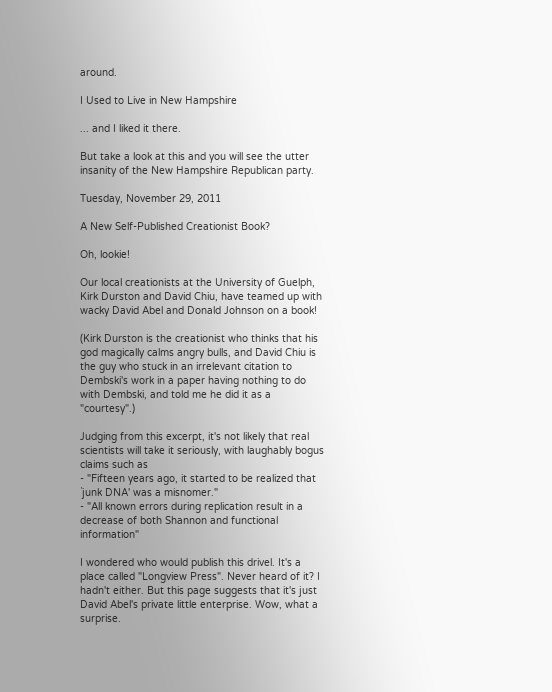around.

I Used to Live in New Hampshire

... and I liked it there.

But take a look at this and you will see the utter insanity of the New Hampshire Republican party.

Tuesday, November 29, 2011

A New Self-Published Creationist Book?

Oh, lookie!

Our local creationists at the University of Guelph, Kirk Durston and David Chiu, have teamed up with wacky David Abel and Donald Johnson on a book!

(Kirk Durston is the creationist who thinks that his god magically calms angry bulls, and David Chiu is the guy who stuck in an irrelevant citation to Dembski's work in a paper having nothing to do with Dembski, and told me he did it as a "courtesy".)

Judging from this excerpt, it's not likely that real scientists will take it seriously, with laughably bogus claims such as
- "Fifteen years ago, it started to be realized that `junk DNA' was a misnomer."
- "All known errors during replication result in a decrease of both Shannon and functional information"

I wondered who would publish this drivel. It's a place called "Longview Press". Never heard of it? I hadn't either. But this page suggests that it's just David Abel's private little enterprise. Wow, what a surprise.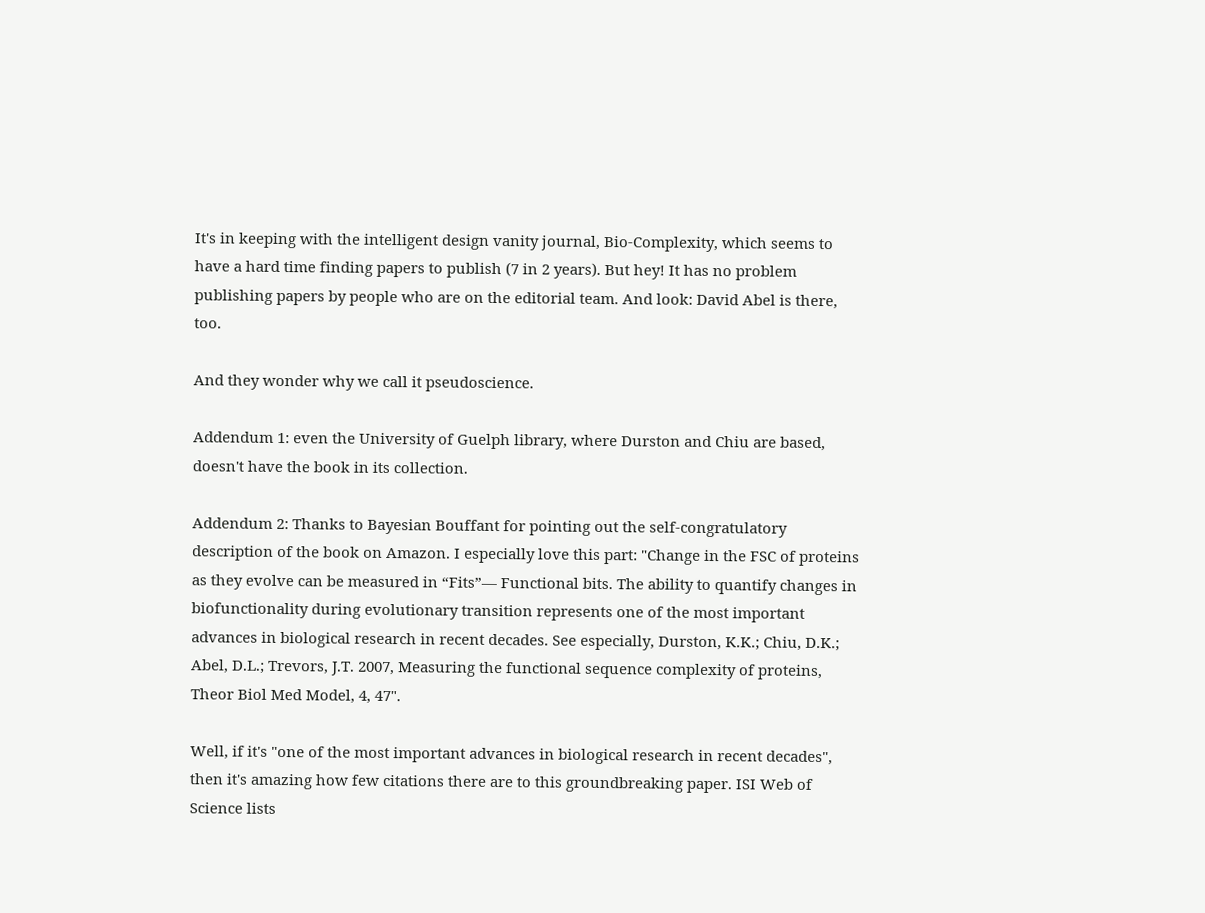It's in keeping with the intelligent design vanity journal, Bio-Complexity, which seems to have a hard time finding papers to publish (7 in 2 years). But hey! It has no problem publishing papers by people who are on the editorial team. And look: David Abel is there, too.

And they wonder why we call it pseudoscience.

Addendum 1: even the University of Guelph library, where Durston and Chiu are based, doesn't have the book in its collection.

Addendum 2: Thanks to Bayesian Bouffant for pointing out the self-congratulatory description of the book on Amazon. I especially love this part: "Change in the FSC of proteins as they evolve can be measured in “Fits”— Functional bits. The ability to quantify changes in biofunctionality during evolutionary transition represents one of the most important advances in biological research in recent decades. See especially, Durston, K.K.; Chiu, D.K.; Abel, D.L.; Trevors, J.T. 2007, Measuring the functional sequence complexity of proteins, Theor Biol Med Model, 4, 47".

Well, if it's "one of the most important advances in biological research in recent decades", then it's amazing how few citations there are to this groundbreaking paper. ISI Web of Science lists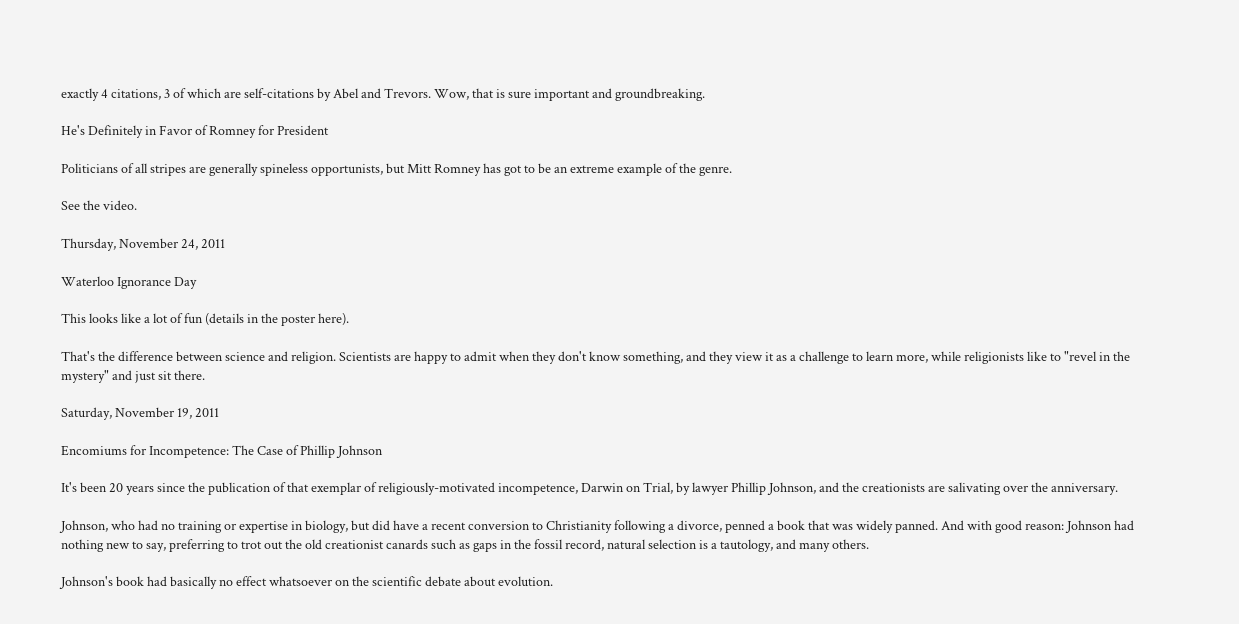exactly 4 citations, 3 of which are self-citations by Abel and Trevors. Wow, that is sure important and groundbreaking.

He's Definitely in Favor of Romney for President

Politicians of all stripes are generally spineless opportunists, but Mitt Romney has got to be an extreme example of the genre.

See the video.

Thursday, November 24, 2011

Waterloo Ignorance Day

This looks like a lot of fun (details in the poster here).

That's the difference between science and religion. Scientists are happy to admit when they don't know something, and they view it as a challenge to learn more, while religionists like to "revel in the mystery" and just sit there.

Saturday, November 19, 2011

Encomiums for Incompetence: The Case of Phillip Johnson

It's been 20 years since the publication of that exemplar of religiously-motivated incompetence, Darwin on Trial, by lawyer Phillip Johnson, and the creationists are salivating over the anniversary.

Johnson, who had no training or expertise in biology, but did have a recent conversion to Christianity following a divorce, penned a book that was widely panned. And with good reason: Johnson had nothing new to say, preferring to trot out the old creationist canards such as gaps in the fossil record, natural selection is a tautology, and many others.

Johnson's book had basically no effect whatsoever on the scientific debate about evolution.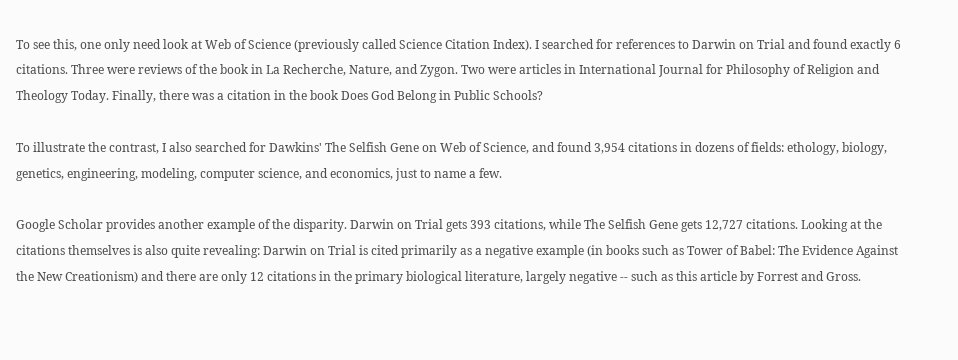To see this, one only need look at Web of Science (previously called Science Citation Index). I searched for references to Darwin on Trial and found exactly 6 citations. Three were reviews of the book in La Recherche, Nature, and Zygon. Two were articles in International Journal for Philosophy of Religion and Theology Today. Finally, there was a citation in the book Does God Belong in Public Schools?

To illustrate the contrast, I also searched for Dawkins' The Selfish Gene on Web of Science, and found 3,954 citations in dozens of fields: ethology, biology, genetics, engineering, modeling, computer science, and economics, just to name a few.

Google Scholar provides another example of the disparity. Darwin on Trial gets 393 citations, while The Selfish Gene gets 12,727 citations. Looking at the citations themselves is also quite revealing: Darwin on Trial is cited primarily as a negative example (in books such as Tower of Babel: The Evidence Against the New Creationism) and there are only 12 citations in the primary biological literature, largely negative -- such as this article by Forrest and Gross.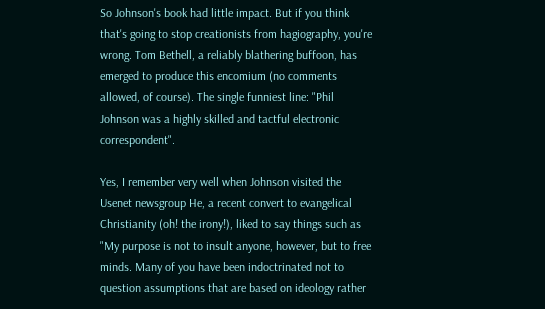So Johnson's book had little impact. But if you think that's going to stop creationists from hagiography, you're wrong. Tom Bethell, a reliably blathering buffoon, has emerged to produce this encomium (no comments allowed, of course). The single funniest line: "Phil Johnson was a highly skilled and tactful electronic correspondent".

Yes, I remember very well when Johnson visited the Usenet newsgroup He, a recent convert to evangelical Christianity (oh! the irony!), liked to say things such as "My purpose is not to insult anyone, however, but to free minds. Many of you have been indoctrinated not to question assumptions that are based on ideology rather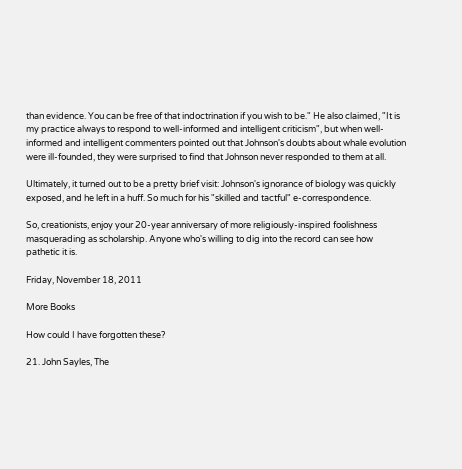than evidence. You can be free of that indoctrination if you wish to be." He also claimed, "It is my practice always to respond to well-informed and intelligent criticism", but when well-informed and intelligent commenters pointed out that Johnson's doubts about whale evolution were ill-founded, they were surprised to find that Johnson never responded to them at all.

Ultimately, it turned out to be a pretty brief visit: Johnson's ignorance of biology was quickly exposed, and he left in a huff. So much for his "skilled and tactful" e-correspondence.

So, creationists, enjoy your 20-year anniversary of more religiously-inspired foolishness masquerading as scholarship. Anyone who's willing to dig into the record can see how pathetic it is.

Friday, November 18, 2011

More Books

How could I have forgotten these?

21. John Sayles, The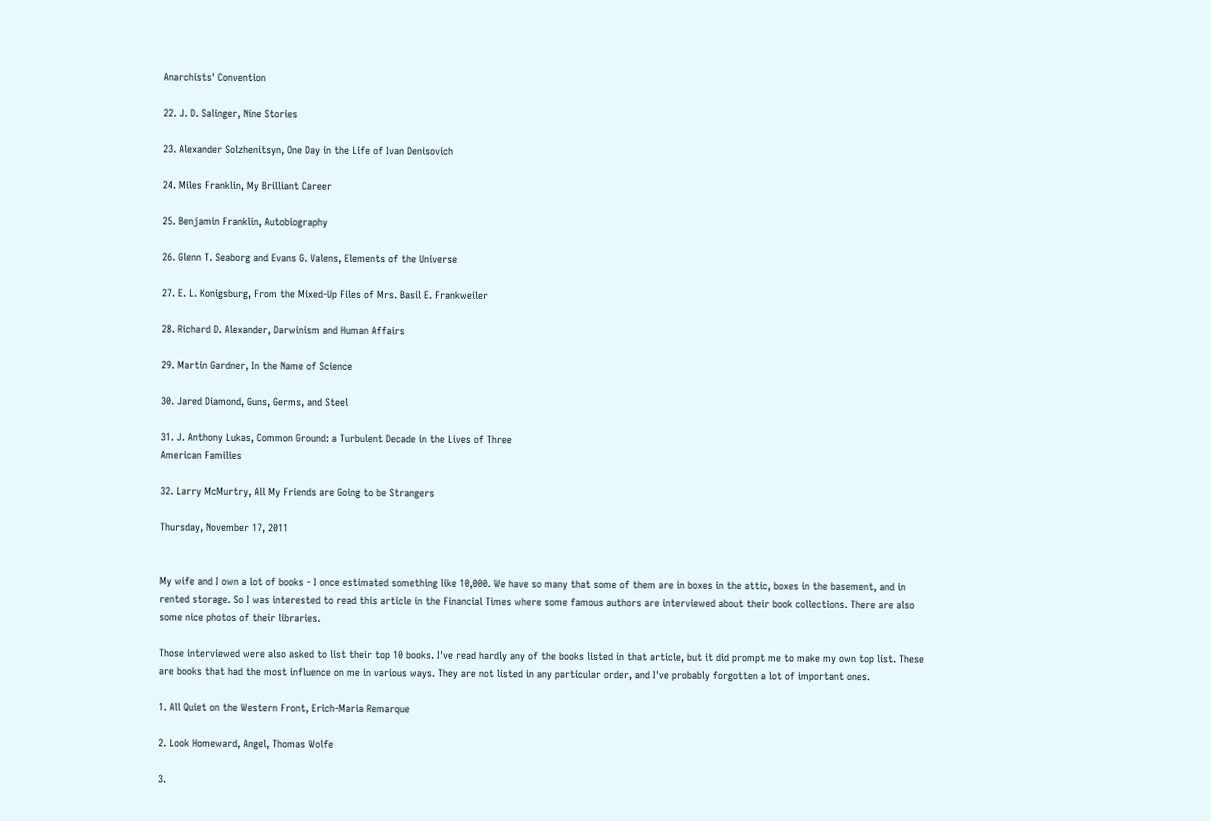Anarchists' Convention

22. J. D. Salinger, Nine Stories

23. Alexander Solzhenitsyn, One Day in the Life of Ivan Denisovich

24. Miles Franklin, My Brilliant Career

25. Benjamin Franklin, Autobiography

26. Glenn T. Seaborg and Evans G. Valens, Elements of the Universe

27. E. L. Konigsburg, From the Mixed-Up Files of Mrs. Basil E. Frankweiler

28. Richard D. Alexander, Darwinism and Human Affairs

29. Martin Gardner, In the Name of Science

30. Jared Diamond, Guns, Germs, and Steel

31. J. Anthony Lukas, Common Ground: a Turbulent Decade in the Lives of Three
American Families

32. Larry McMurtry, All My Friends are Going to be Strangers

Thursday, November 17, 2011


My wife and I own a lot of books - I once estimated something like 10,000. We have so many that some of them are in boxes in the attic, boxes in the basement, and in rented storage. So I was interested to read this article in the Financial Times where some famous authors are interviewed about their book collections. There are also some nice photos of their libraries.

Those interviewed were also asked to list their top 10 books. I've read hardly any of the books listed in that article, but it did prompt me to make my own top list. These are books that had the most influence on me in various ways. They are not listed in any particular order, and I've probably forgotten a lot of important ones.

1. All Quiet on the Western Front, Erich-Maria Remarque

2. Look Homeward, Angel, Thomas Wolfe

3.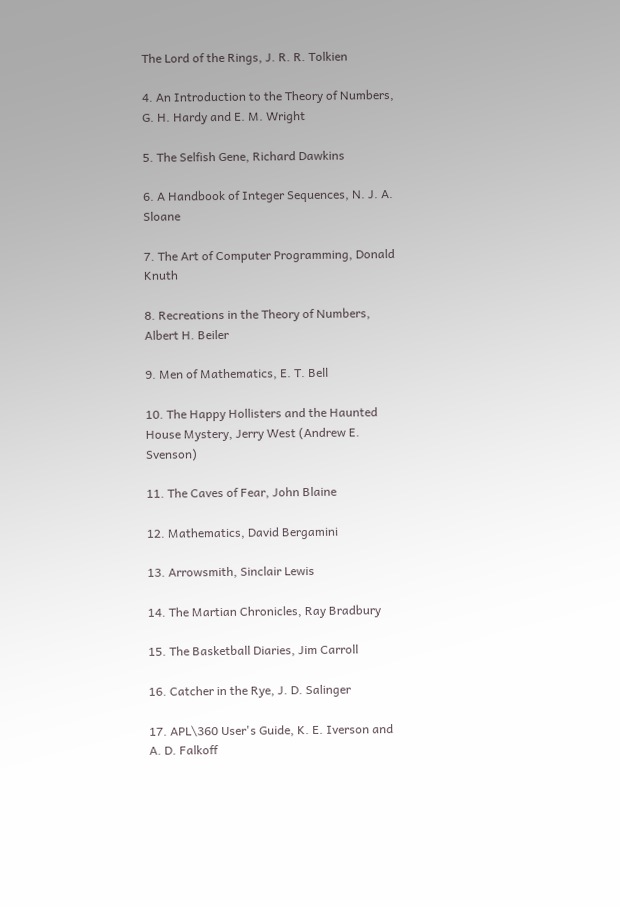The Lord of the Rings, J. R. R. Tolkien

4. An Introduction to the Theory of Numbers, G. H. Hardy and E. M. Wright

5. The Selfish Gene, Richard Dawkins

6. A Handbook of Integer Sequences, N. J. A. Sloane

7. The Art of Computer Programming, Donald Knuth

8. Recreations in the Theory of Numbers, Albert H. Beiler

9. Men of Mathematics, E. T. Bell

10. The Happy Hollisters and the Haunted House Mystery, Jerry West (Andrew E. Svenson)

11. The Caves of Fear, John Blaine

12. Mathematics, David Bergamini

13. Arrowsmith, Sinclair Lewis

14. The Martian Chronicles, Ray Bradbury

15. The Basketball Diaries, Jim Carroll

16. Catcher in the Rye, J. D. Salinger

17. APL\360 User's Guide, K. E. Iverson and A. D. Falkoff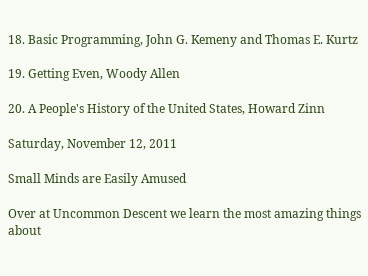18. Basic Programming, John G. Kemeny and Thomas E. Kurtz

19. Getting Even, Woody Allen

20. A People's History of the United States, Howard Zinn

Saturday, November 12, 2011

Small Minds are Easily Amused

Over at Uncommon Descent we learn the most amazing things about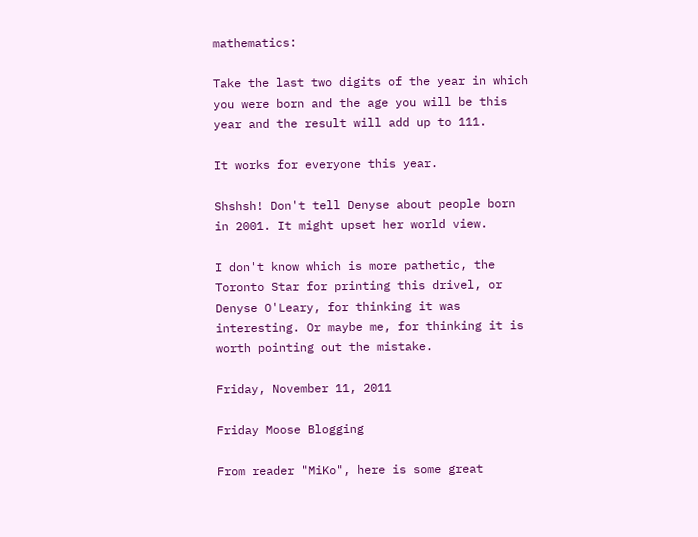mathematics:

Take the last two digits of the year in which you were born and the age you will be this year and the result will add up to 111.

It works for everyone this year.

Shshsh! Don't tell Denyse about people born in 2001. It might upset her world view.

I don't know which is more pathetic, the Toronto Star for printing this drivel, or Denyse O'Leary, for thinking it was interesting. Or maybe me, for thinking it is worth pointing out the mistake.

Friday, November 11, 2011

Friday Moose Blogging

From reader "MiKo", here is some great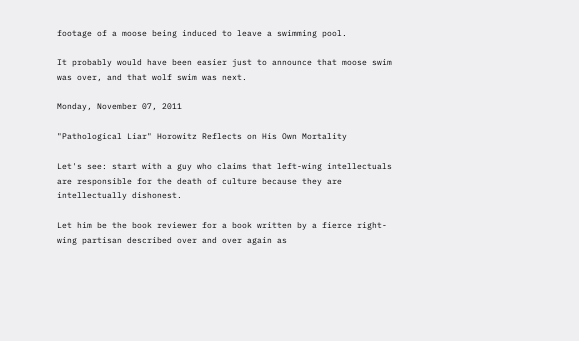footage of a moose being induced to leave a swimming pool.

It probably would have been easier just to announce that moose swim was over, and that wolf swim was next.

Monday, November 07, 2011

"Pathological Liar" Horowitz Reflects on His Own Mortality

Let's see: start with a guy who claims that left-wing intellectuals are responsible for the death of culture because they are intellectually dishonest.

Let him be the book reviewer for a book written by a fierce right-wing partisan described over and over again as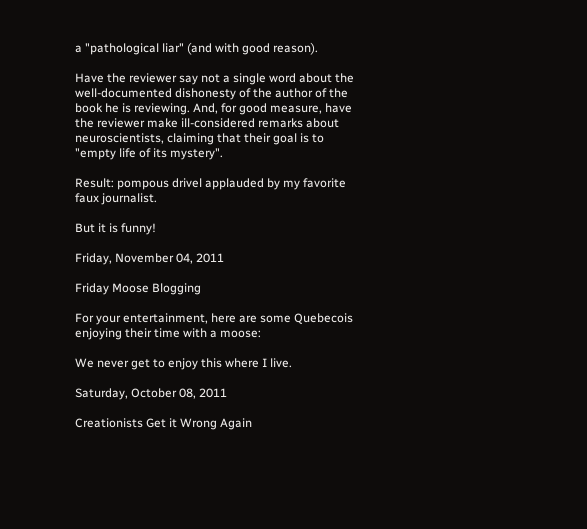a "pathological liar" (and with good reason).

Have the reviewer say not a single word about the well-documented dishonesty of the author of the book he is reviewing. And, for good measure, have the reviewer make ill-considered remarks about neuroscientists, claiming that their goal is to "empty life of its mystery".

Result: pompous drivel applauded by my favorite faux journalist.

But it is funny!

Friday, November 04, 2011

Friday Moose Blogging

For your entertainment, here are some Quebecois enjoying their time with a moose:

We never get to enjoy this where I live.

Saturday, October 08, 2011

Creationists Get it Wrong Again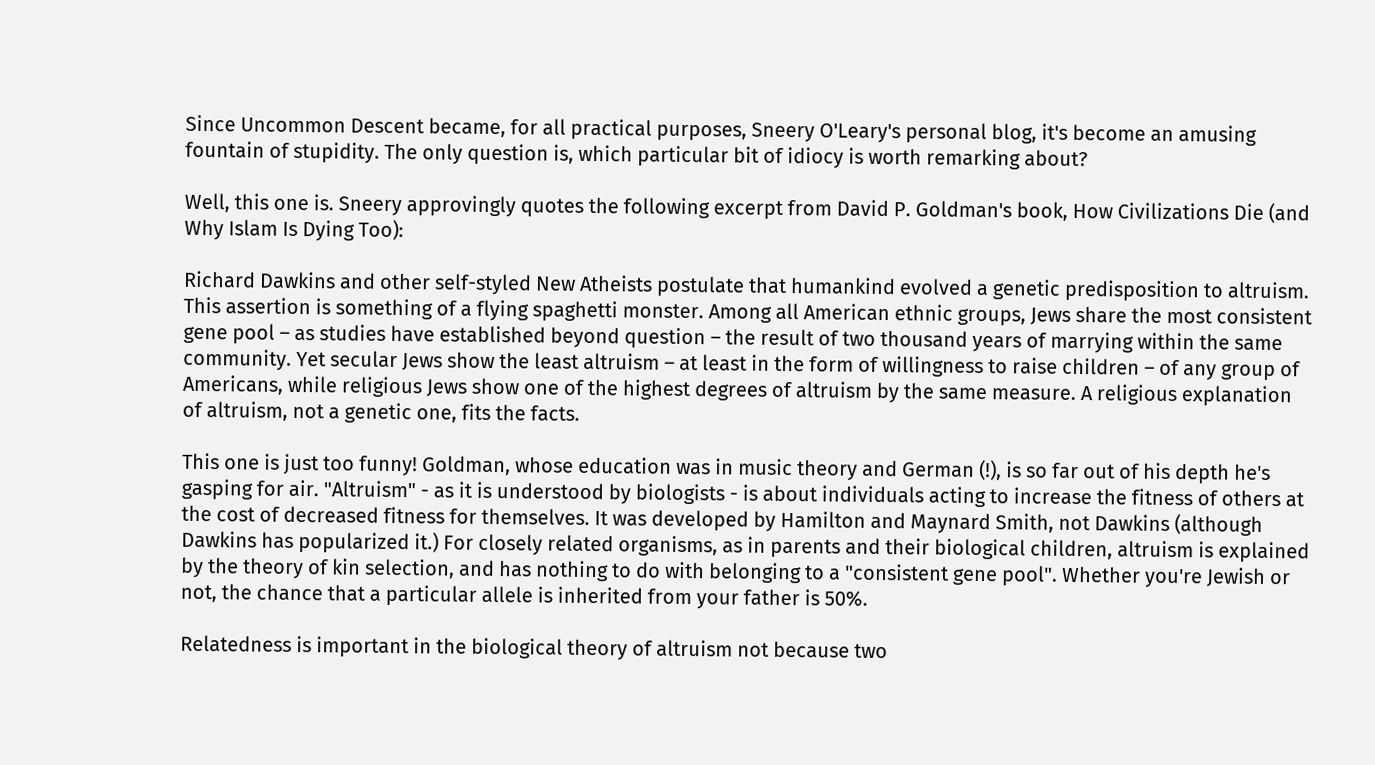Since Uncommon Descent became, for all practical purposes, Sneery O'Leary's personal blog, it's become an amusing fountain of stupidity. The only question is, which particular bit of idiocy is worth remarking about?

Well, this one is. Sneery approvingly quotes the following excerpt from David P. Goldman's book, How Civilizations Die (and Why Islam Is Dying Too):

Richard Dawkins and other self-styled New Atheists postulate that humankind evolved a genetic predisposition to altruism. This assertion is something of a flying spaghetti monster. Among all American ethnic groups, Jews share the most consistent gene pool – as studies have established beyond question – the result of two thousand years of marrying within the same community. Yet secular Jews show the least altruism – at least in the form of willingness to raise children – of any group of Americans, while religious Jews show one of the highest degrees of altruism by the same measure. A religious explanation of altruism, not a genetic one, fits the facts.

This one is just too funny! Goldman, whose education was in music theory and German (!), is so far out of his depth he's gasping for air. "Altruism" - as it is understood by biologists - is about individuals acting to increase the fitness of others at the cost of decreased fitness for themselves. It was developed by Hamilton and Maynard Smith, not Dawkins (although Dawkins has popularized it.) For closely related organisms, as in parents and their biological children, altruism is explained by the theory of kin selection, and has nothing to do with belonging to a "consistent gene pool". Whether you're Jewish or not, the chance that a particular allele is inherited from your father is 50%.

Relatedness is important in the biological theory of altruism not because two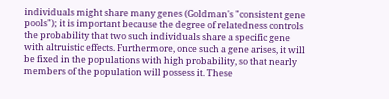individuals might share many genes (Goldman's "consistent gene pools"); it is important because the degree of relatedness controls the probability that two such individuals share a specific gene with altruistic effects. Furthermore, once such a gene arises, it will be fixed in the populations with high probability, so that nearly members of the population will possess it. These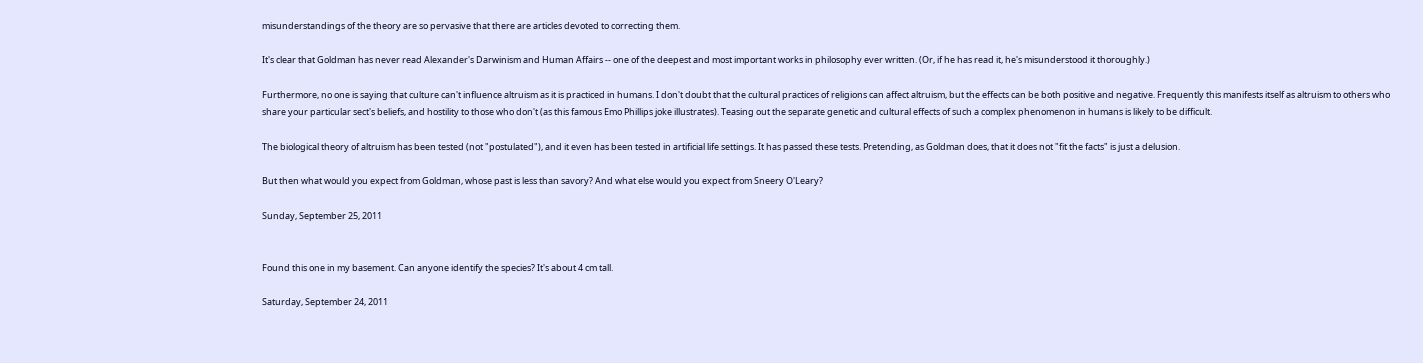misunderstandings of the theory are so pervasive that there are articles devoted to correcting them.

It's clear that Goldman has never read Alexander's Darwinism and Human Affairs -- one of the deepest and most important works in philosophy ever written. (Or, if he has read it, he's misunderstood it thoroughly.)

Furthermore, no one is saying that culture can't influence altruism as it is practiced in humans. I don't doubt that the cultural practices of religions can affect altruism, but the effects can be both positive and negative. Frequently this manifests itself as altruism to others who share your particular sect's beliefs, and hostility to those who don't (as this famous Emo Phillips joke illustrates). Teasing out the separate genetic and cultural effects of such a complex phenomenon in humans is likely to be difficult.

The biological theory of altruism has been tested (not "postulated"), and it even has been tested in artificial life settings. It has passed these tests. Pretending, as Goldman does, that it does not "fit the facts" is just a delusion.

But then what would you expect from Goldman, whose past is less than savory? And what else would you expect from Sneery O'Leary?

Sunday, September 25, 2011


Found this one in my basement. Can anyone identify the species? It's about 4 cm tall.

Saturday, September 24, 2011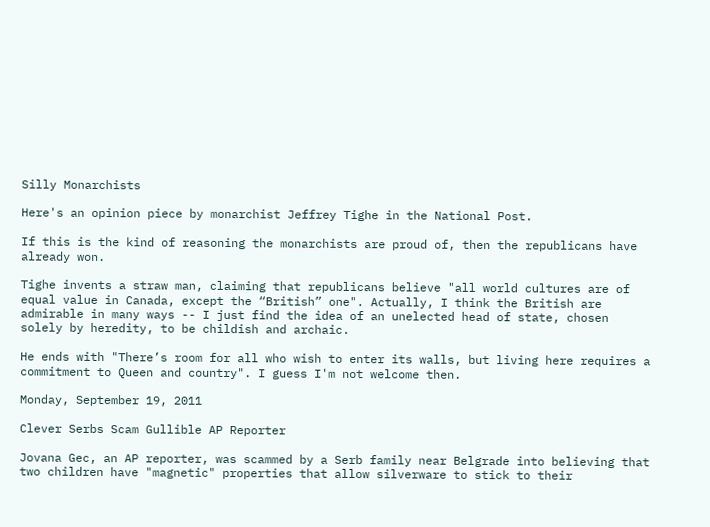Silly Monarchists

Here's an opinion piece by monarchist Jeffrey Tighe in the National Post.

If this is the kind of reasoning the monarchists are proud of, then the republicans have already won.

Tighe invents a straw man, claiming that republicans believe "all world cultures are of equal value in Canada, except the “British” one". Actually, I think the British are admirable in many ways -- I just find the idea of an unelected head of state, chosen solely by heredity, to be childish and archaic.

He ends with "There’s room for all who wish to enter its walls, but living here requires a commitment to Queen and country". I guess I'm not welcome then.

Monday, September 19, 2011

Clever Serbs Scam Gullible AP Reporter

Jovana Gec, an AP reporter, was scammed by a Serb family near Belgrade into believing that two children have "magnetic" properties that allow silverware to stick to their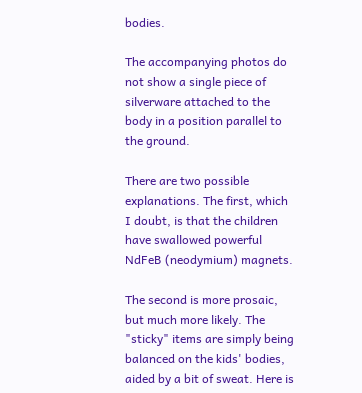bodies.

The accompanying photos do not show a single piece of silverware attached to the body in a position parallel to the ground.

There are two possible explanations. The first, which I doubt, is that the children have swallowed powerful NdFeB (neodymium) magnets.

The second is more prosaic, but much more likely. The "sticky" items are simply being balanced on the kids' bodies, aided by a bit of sweat. Here is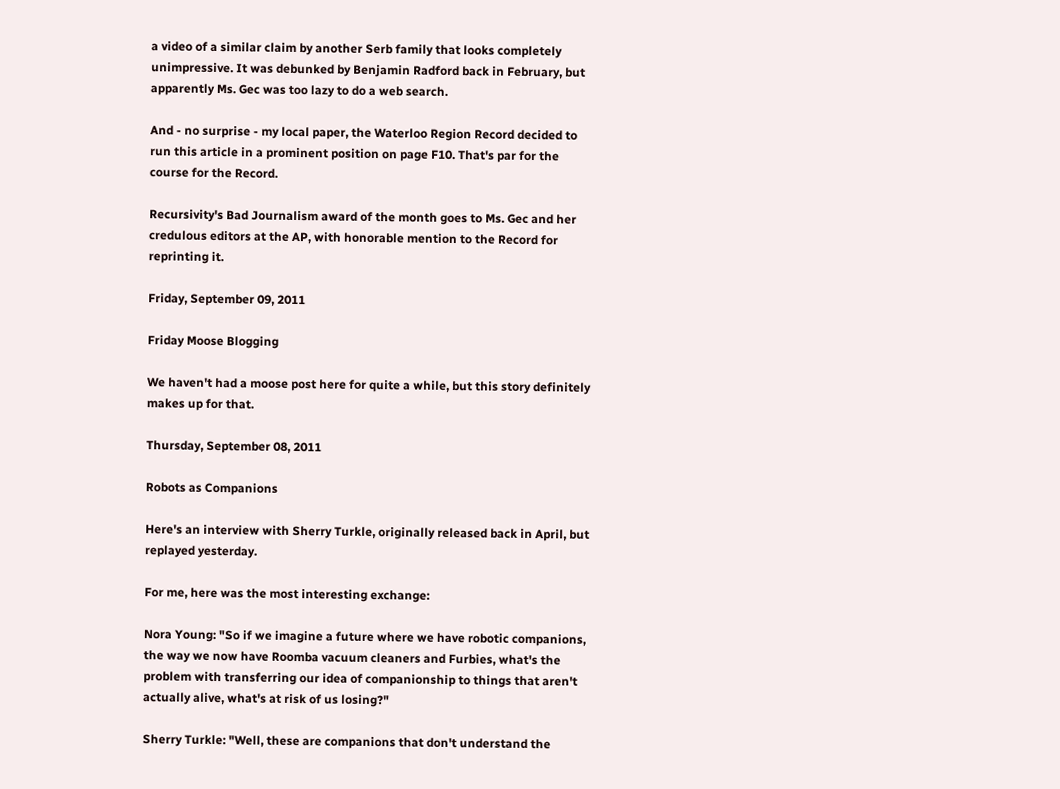a video of a similar claim by another Serb family that looks completely unimpressive. It was debunked by Benjamin Radford back in February, but apparently Ms. Gec was too lazy to do a web search.

And - no surprise - my local paper, the Waterloo Region Record decided to run this article in a prominent position on page F10. That's par for the course for the Record.

Recursivity's Bad Journalism award of the month goes to Ms. Gec and her credulous editors at the AP, with honorable mention to the Record for reprinting it.

Friday, September 09, 2011

Friday Moose Blogging

We haven't had a moose post here for quite a while, but this story definitely makes up for that.

Thursday, September 08, 2011

Robots as Companions

Here's an interview with Sherry Turkle, originally released back in April, but replayed yesterday.

For me, here was the most interesting exchange:

Nora Young: "So if we imagine a future where we have robotic companions, the way we now have Roomba vacuum cleaners and Furbies, what's the problem with transferring our idea of companionship to things that aren't actually alive, what's at risk of us losing?"

Sherry Turkle: "Well, these are companions that don't understand the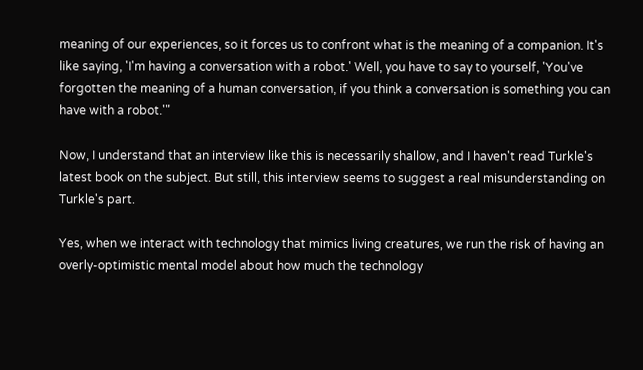meaning of our experiences, so it forces us to confront what is the meaning of a companion. It's like saying, 'I'm having a conversation with a robot.' Well, you have to say to yourself, 'You've forgotten the meaning of a human conversation, if you think a conversation is something you can have with a robot.'"

Now, I understand that an interview like this is necessarily shallow, and I haven't read Turkle's latest book on the subject. But still, this interview seems to suggest a real misunderstanding on Turkle's part.

Yes, when we interact with technology that mimics living creatures, we run the risk of having an overly-optimistic mental model about how much the technology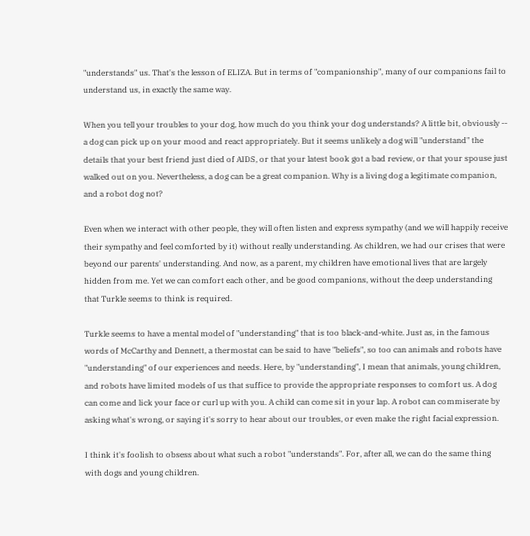"understands" us. That's the lesson of ELIZA. But in terms of "companionship", many of our companions fail to understand us, in exactly the same way.

When you tell your troubles to your dog, how much do you think your dog understands? A little bit, obviously -- a dog can pick up on your mood and react appropriately. But it seems unlikely a dog will "understand" the details that your best friend just died of AIDS, or that your latest book got a bad review, or that your spouse just walked out on you. Nevertheless, a dog can be a great companion. Why is a living dog a legitimate companion, and a robot dog not?

Even when we interact with other people, they will often listen and express sympathy (and we will happily receive their sympathy and feel comforted by it) without really understanding. As children, we had our crises that were beyond our parents' understanding. And now, as a parent, my children have emotional lives that are largely hidden from me. Yet we can comfort each other, and be good companions, without the deep understanding that Turkle seems to think is required.

Turkle seems to have a mental model of "understanding" that is too black-and-white. Just as, in the famous words of McCarthy and Dennett, a thermostat can be said to have "beliefs", so too can animals and robots have "understanding" of our experiences and needs. Here, by "understanding", I mean that animals, young children, and robots have limited models of us that suffice to provide the appropriate responses to comfort us. A dog can come and lick your face or curl up with you. A child can come sit in your lap. A robot can commiserate by asking what's wrong, or saying it's sorry to hear about our troubles, or even make the right facial expression.

I think it's foolish to obsess about what such a robot "understands". For, after all, we can do the same thing with dogs and young children.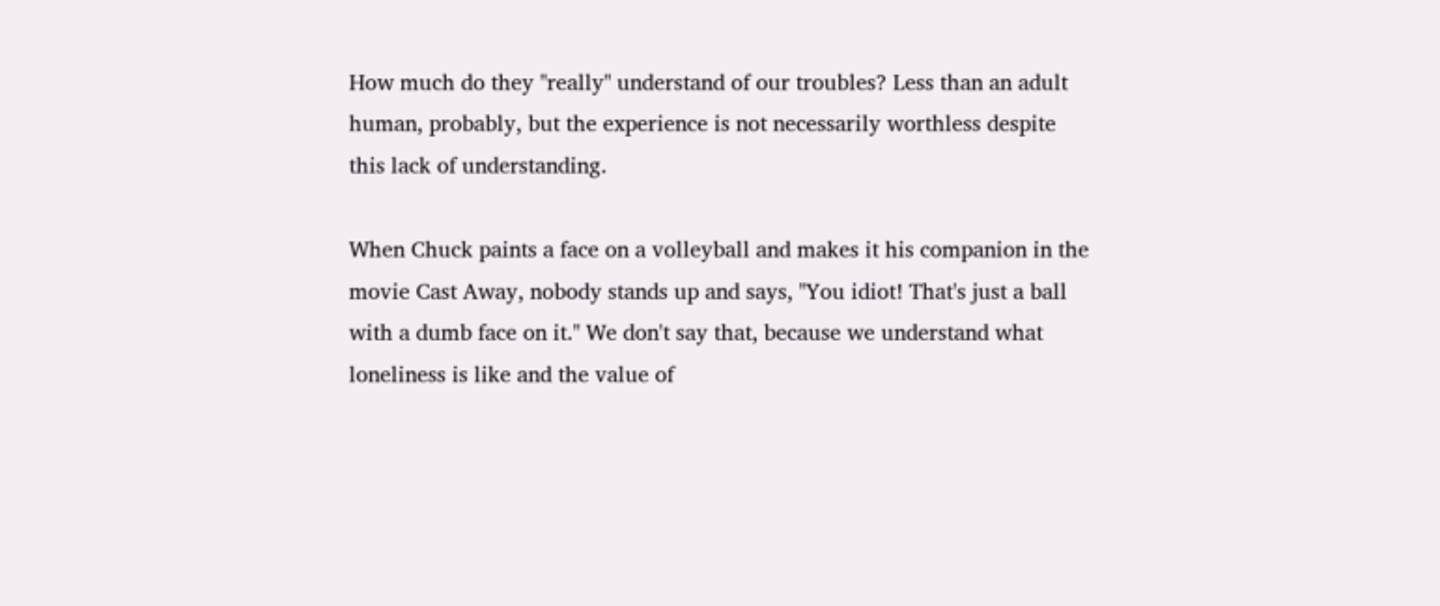How much do they "really" understand of our troubles? Less than an adult human, probably, but the experience is not necessarily worthless despite this lack of understanding.

When Chuck paints a face on a volleyball and makes it his companion in the movie Cast Away, nobody stands up and says, "You idiot! That's just a ball with a dumb face on it." We don't say that, because we understand what loneliness is like and the value of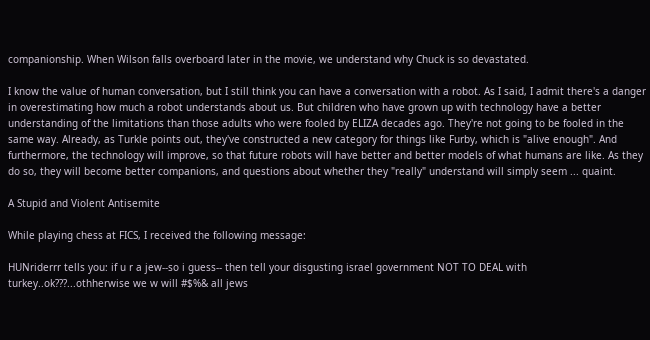companionship. When Wilson falls overboard later in the movie, we understand why Chuck is so devastated.

I know the value of human conversation, but I still think you can have a conversation with a robot. As I said, I admit there's a danger in overestimating how much a robot understands about us. But children who have grown up with technology have a better understanding of the limitations than those adults who were fooled by ELIZA decades ago. They're not going to be fooled in the same way. Already, as Turkle points out, they've constructed a new category for things like Furby, which is "alive enough". And furthermore, the technology will improve, so that future robots will have better and better models of what humans are like. As they do so, they will become better companions, and questions about whether they "really" understand will simply seem ... quaint.

A Stupid and Violent Antisemite

While playing chess at FICS, I received the following message:

HUNriderrr tells you: if u r a jew--so i guess-- then tell your disgusting israel government NOT TO DEAL with turkey..ok???...othherwise we w will #$%& all jews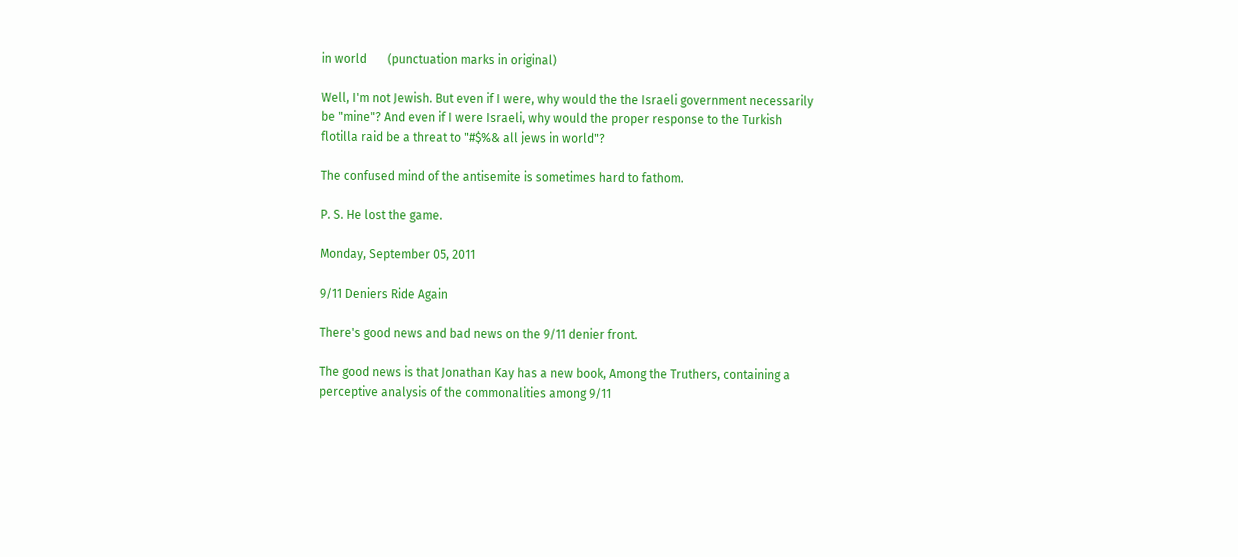in world       (punctuation marks in original)

Well, I'm not Jewish. But even if I were, why would the the Israeli government necessarily be "mine"? And even if I were Israeli, why would the proper response to the Turkish flotilla raid be a threat to "#$%& all jews in world"?

The confused mind of the antisemite is sometimes hard to fathom.

P. S. He lost the game.

Monday, September 05, 2011

9/11 Deniers Ride Again

There's good news and bad news on the 9/11 denier front.

The good news is that Jonathan Kay has a new book, Among the Truthers, containing a perceptive analysis of the commonalities among 9/11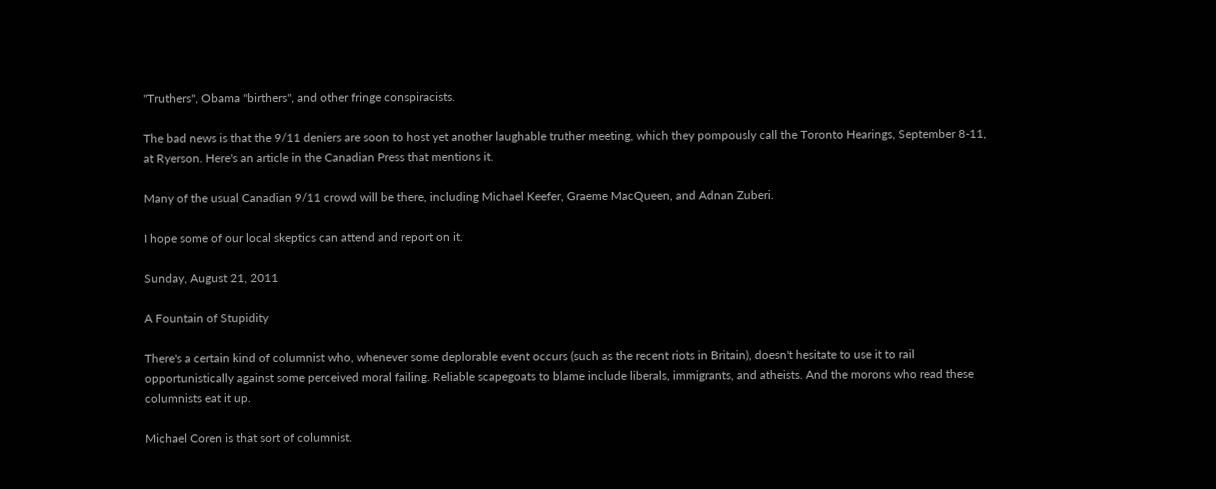"Truthers", Obama "birthers", and other fringe conspiracists.

The bad news is that the 9/11 deniers are soon to host yet another laughable truther meeting, which they pompously call the Toronto Hearings, September 8-11, at Ryerson. Here's an article in the Canadian Press that mentions it.

Many of the usual Canadian 9/11 crowd will be there, including Michael Keefer, Graeme MacQueen, and Adnan Zuberi.

I hope some of our local skeptics can attend and report on it.

Sunday, August 21, 2011

A Fountain of Stupidity

There's a certain kind of columnist who, whenever some deplorable event occurs (such as the recent riots in Britain), doesn't hesitate to use it to rail opportunistically against some perceived moral failing. Reliable scapegoats to blame include liberals, immigrants, and atheists. And the morons who read these columnists eat it up.

Michael Coren is that sort of columnist.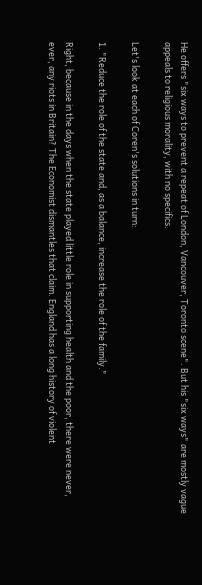He offers "six ways to prevent a repeat of London, Vancouver, Toronto scene". But his "six ways" are mostly vague appeals to religious morality, with no specifics.

Let's look at each of Coren's solutions in turn:

1. "Reduce the role of the state and, as a balance, increase the role of the family."

Right, because in the days when the state played little role in supporting health and the poor, there were never, ever, any riots in Britain? The Economist dismantles that claim. England has a long history of violent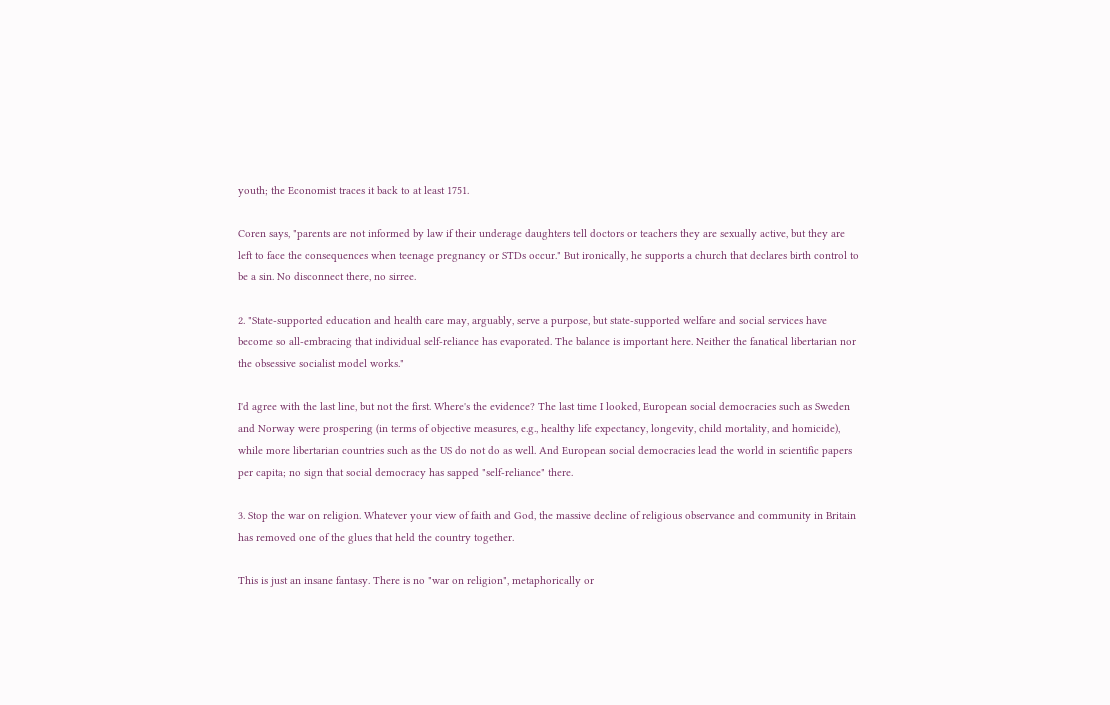youth; the Economist traces it back to at least 1751.

Coren says, "parents are not informed by law if their underage daughters tell doctors or teachers they are sexually active, but they are left to face the consequences when teenage pregnancy or STDs occur." But ironically, he supports a church that declares birth control to be a sin. No disconnect there, no sirree.

2. "State-supported education and health care may, arguably, serve a purpose, but state-supported welfare and social services have become so all-embracing that individual self-reliance has evaporated. The balance is important here. Neither the fanatical libertarian nor the obsessive socialist model works."

I'd agree with the last line, but not the first. Where's the evidence? The last time I looked, European social democracies such as Sweden and Norway were prospering (in terms of objective measures, e.g., healthy life expectancy, longevity, child mortality, and homicide), while more libertarian countries such as the US do not do as well. And European social democracies lead the world in scientific papers per capita; no sign that social democracy has sapped "self-reliance" there.

3. Stop the war on religion. Whatever your view of faith and God, the massive decline of religious observance and community in Britain has removed one of the glues that held the country together.

This is just an insane fantasy. There is no "war on religion", metaphorically or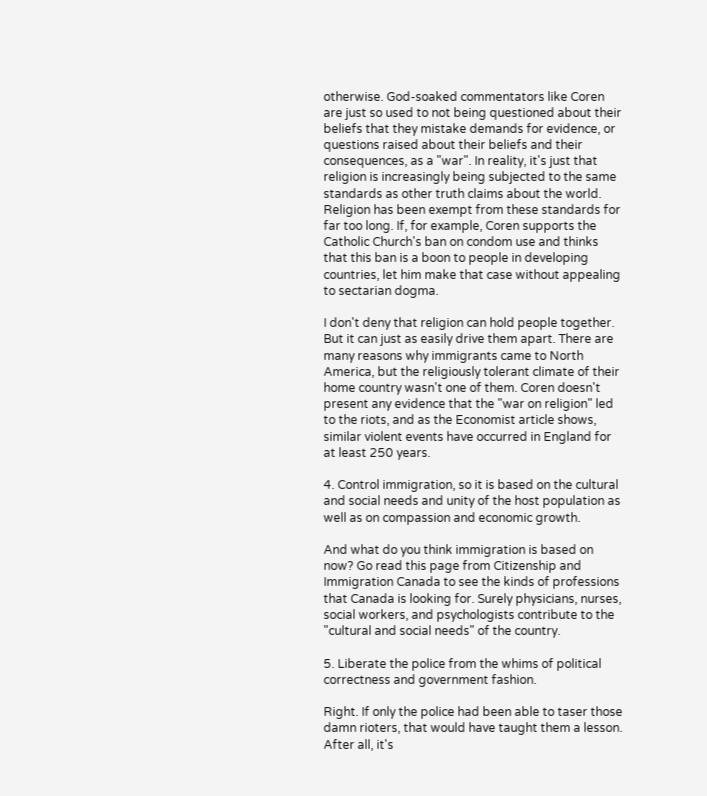otherwise. God-soaked commentators like Coren are just so used to not being questioned about their beliefs that they mistake demands for evidence, or questions raised about their beliefs and their consequences, as a "war". In reality, it's just that religion is increasingly being subjected to the same standards as other truth claims about the world. Religion has been exempt from these standards for far too long. If, for example, Coren supports the Catholic Church's ban on condom use and thinks that this ban is a boon to people in developing countries, let him make that case without appealing to sectarian dogma.

I don't deny that religion can hold people together. But it can just as easily drive them apart. There are many reasons why immigrants came to North America, but the religiously tolerant climate of their home country wasn't one of them. Coren doesn't present any evidence that the "war on religion" led to the riots, and as the Economist article shows, similar violent events have occurred in England for at least 250 years.

4. Control immigration, so it is based on the cultural and social needs and unity of the host population as well as on compassion and economic growth.

And what do you think immigration is based on now? Go read this page from Citizenship and Immigration Canada to see the kinds of professions that Canada is looking for. Surely physicians, nurses, social workers, and psychologists contribute to the "cultural and social needs" of the country.

5. Liberate the police from the whims of political correctness and government fashion.

Right. If only the police had been able to taser those damn rioters, that would have taught them a lesson. After all, it's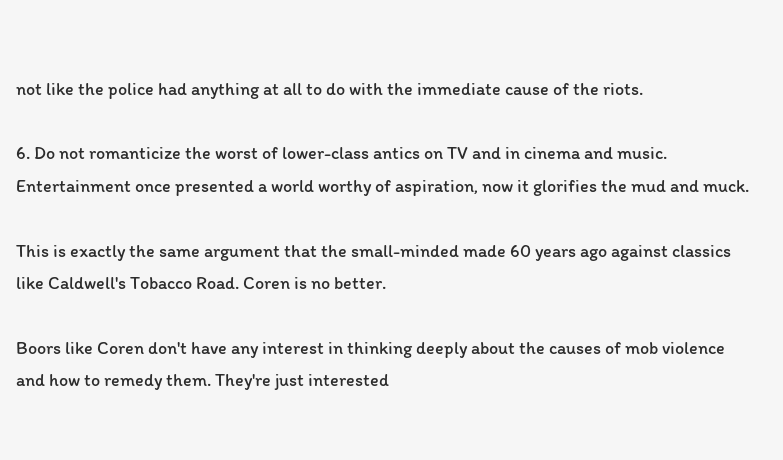not like the police had anything at all to do with the immediate cause of the riots.

6. Do not romanticize the worst of lower-class antics on TV and in cinema and music. Entertainment once presented a world worthy of aspiration, now it glorifies the mud and muck.

This is exactly the same argument that the small-minded made 60 years ago against classics like Caldwell's Tobacco Road. Coren is no better.

Boors like Coren don't have any interest in thinking deeply about the causes of mob violence and how to remedy them. They're just interested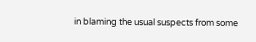in blaming the usual suspects from some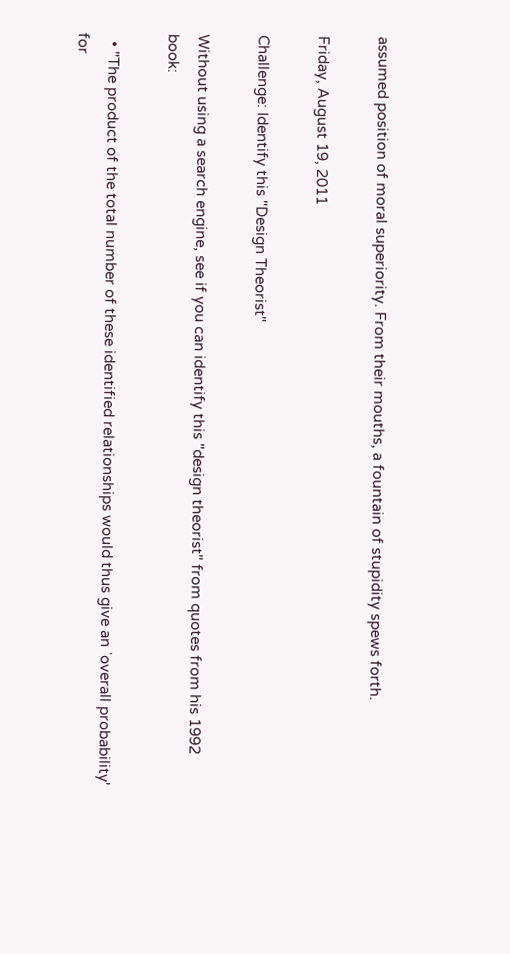assumed position of moral superiority. From their mouths, a fountain of stupidity spews forth.

Friday, August 19, 2011

Challenge: Identify this "Design Theorist"

Without using a search engine, see if you can identify this "design theorist" from quotes from his 1992 book:

  • "The product of the total number of these identified relationships would thus give an `overall probability' for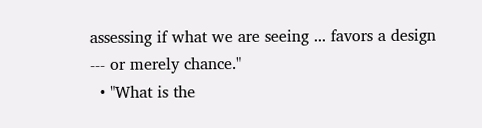assessing if what we are seeing ... favors a design --- or merely chance."
  • "What is the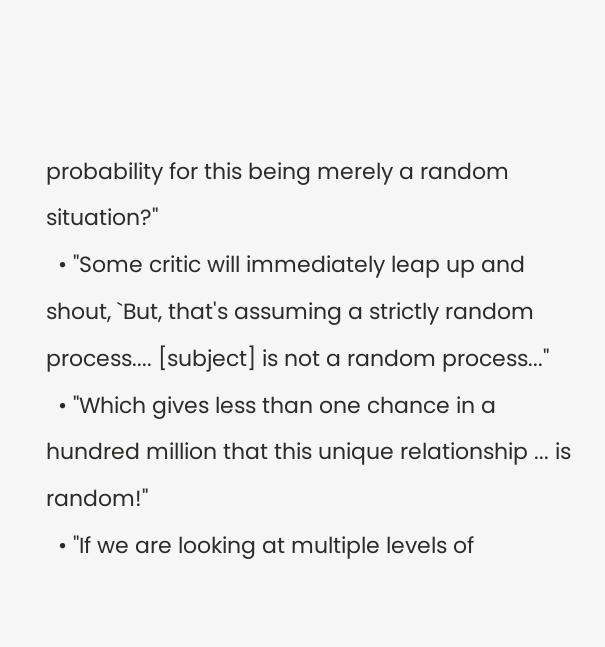probability for this being merely a random situation?"
  • "Some critic will immediately leap up and shout, `But, that's assuming a strictly random process.... [subject] is not a random process..."
  • "Which gives less than one chance in a hundred million that this unique relationship ... is random!"
  • "If we are looking at multiple levels of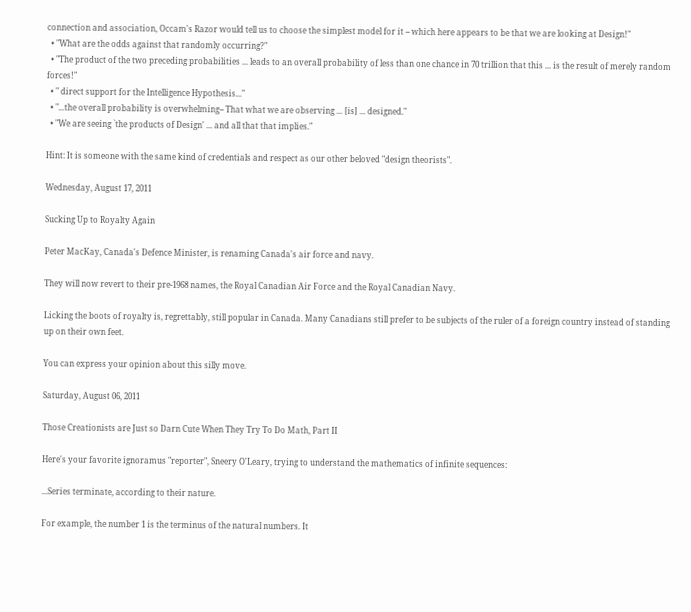connection and association, Occam's Razor would tell us to choose the simplest model for it -- which here appears to be that we are looking at Design!"
  • "What are the odds against that randomly occurring?"
  • "The product of the two preceding probabilities ... leads to an overall probability of less than one chance in 70 trillion that this ... is the result of merely random forces!"
  • " direct support for the Intelligence Hypothesis..."
  • "...the overall probability is overwhelming-- That what we are observing ... [is] ... designed."
  • "We are seeing `the products of Design' ... and all that that implies."

Hint: It is someone with the same kind of credentials and respect as our other beloved "design theorists".

Wednesday, August 17, 2011

Sucking Up to Royalty Again

Peter MacKay, Canada's Defence Minister, is renaming Canada's air force and navy.

They will now revert to their pre-1968 names, the Royal Canadian Air Force and the Royal Canadian Navy.

Licking the boots of royalty is, regrettably, still popular in Canada. Many Canadians still prefer to be subjects of the ruler of a foreign country instead of standing up on their own feet.

You can express your opinion about this silly move.

Saturday, August 06, 2011

Those Creationists are Just so Darn Cute When They Try To Do Math, Part II

Here's your favorite ignoramus "reporter", Sneery O'Leary, trying to understand the mathematics of infinite sequences:

...Series terminate, according to their nature.

For example, the number 1 is the terminus of the natural numbers. It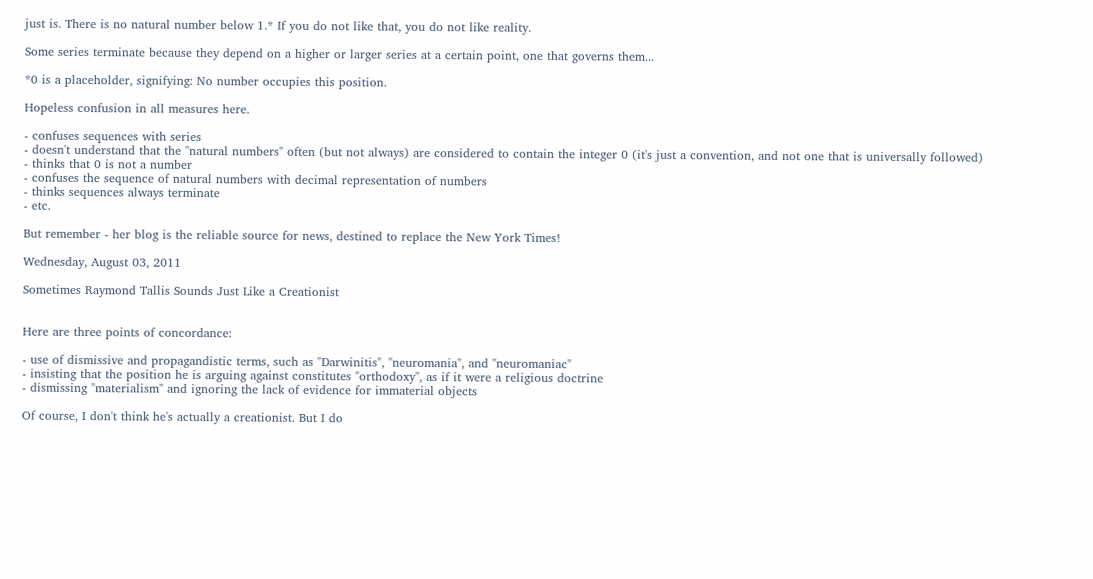just is. There is no natural number below 1.* If you do not like that, you do not like reality.

Some series terminate because they depend on a higher or larger series at a certain point, one that governs them...

*0 is a placeholder, signifying: No number occupies this position.

Hopeless confusion in all measures here.

- confuses sequences with series
- doesn't understand that the "natural numbers" often (but not always) are considered to contain the integer 0 (it's just a convention, and not one that is universally followed)
- thinks that 0 is not a number
- confuses the sequence of natural numbers with decimal representation of numbers
- thinks sequences always terminate
- etc.

But remember - her blog is the reliable source for news, destined to replace the New York Times!

Wednesday, August 03, 2011

Sometimes Raymond Tallis Sounds Just Like a Creationist


Here are three points of concordance:

- use of dismissive and propagandistic terms, such as "Darwinitis", "neuromania", and "neuromaniac"
- insisting that the position he is arguing against constitutes "orthodoxy", as if it were a religious doctrine
- dismissing "materialism" and ignoring the lack of evidence for immaterial objects

Of course, I don't think he's actually a creationist. But I do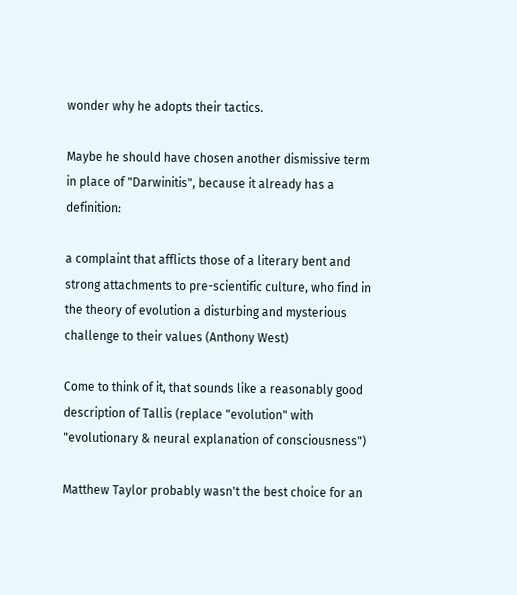wonder why he adopts their tactics.

Maybe he should have chosen another dismissive term in place of "Darwinitis", because it already has a definition:

a complaint that afflicts those of a literary bent and strong attachments to pre-scientific culture, who find in the theory of evolution a disturbing and mysterious challenge to their values (Anthony West)

Come to think of it, that sounds like a reasonably good description of Tallis (replace "evolution" with "evolutionary & neural explanation of consciousness")

Matthew Taylor probably wasn't the best choice for an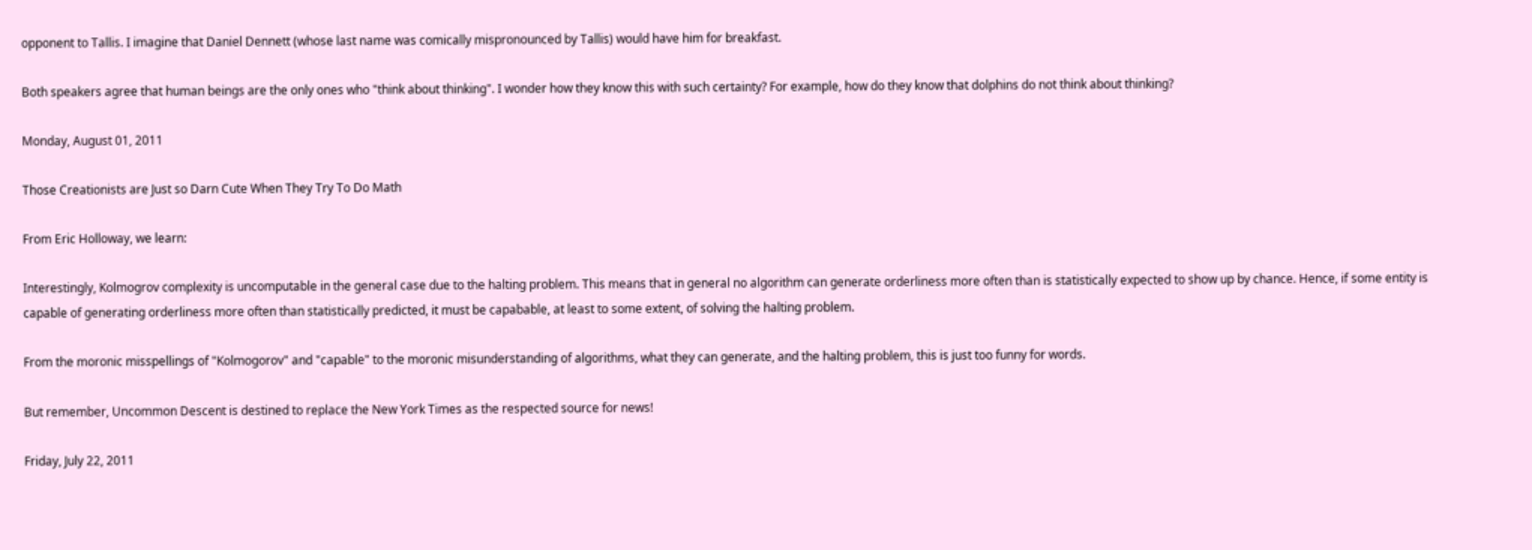opponent to Tallis. I imagine that Daniel Dennett (whose last name was comically mispronounced by Tallis) would have him for breakfast.

Both speakers agree that human beings are the only ones who "think about thinking". I wonder how they know this with such certainty? For example, how do they know that dolphins do not think about thinking?

Monday, August 01, 2011

Those Creationists are Just so Darn Cute When They Try To Do Math

From Eric Holloway, we learn:

Interestingly, Kolmogrov complexity is uncomputable in the general case due to the halting problem. This means that in general no algorithm can generate orderliness more often than is statistically expected to show up by chance. Hence, if some entity is capable of generating orderliness more often than statistically predicted, it must be capabable, at least to some extent, of solving the halting problem.

From the moronic misspellings of "Kolmogorov" and "capable" to the moronic misunderstanding of algorithms, what they can generate, and the halting problem, this is just too funny for words.

But remember, Uncommon Descent is destined to replace the New York Times as the respected source for news!

Friday, July 22, 2011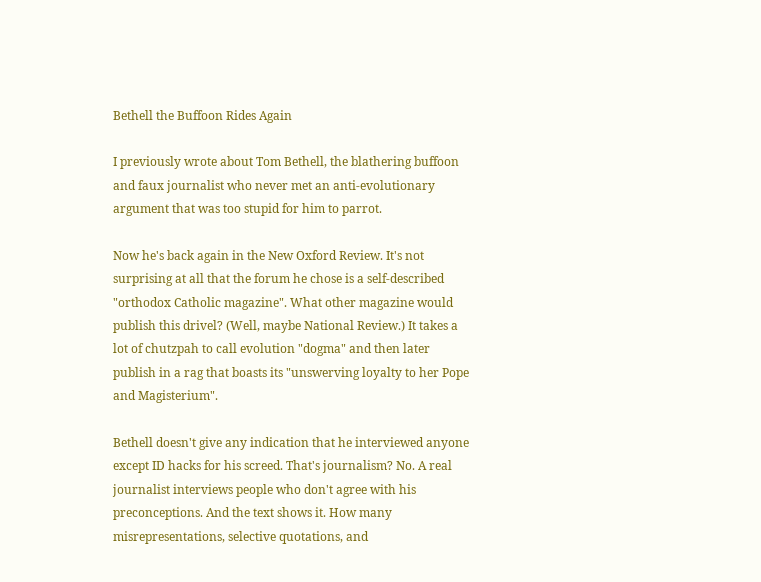Bethell the Buffoon Rides Again

I previously wrote about Tom Bethell, the blathering buffoon and faux journalist who never met an anti-evolutionary argument that was too stupid for him to parrot.

Now he's back again in the New Oxford Review. It's not surprising at all that the forum he chose is a self-described "orthodox Catholic magazine". What other magazine would publish this drivel? (Well, maybe National Review.) It takes a lot of chutzpah to call evolution "dogma" and then later publish in a rag that boasts its "unswerving loyalty to her Pope and Magisterium".

Bethell doesn't give any indication that he interviewed anyone except ID hacks for his screed. That's journalism? No. A real journalist interviews people who don't agree with his preconceptions. And the text shows it. How many misrepresentations, selective quotations, and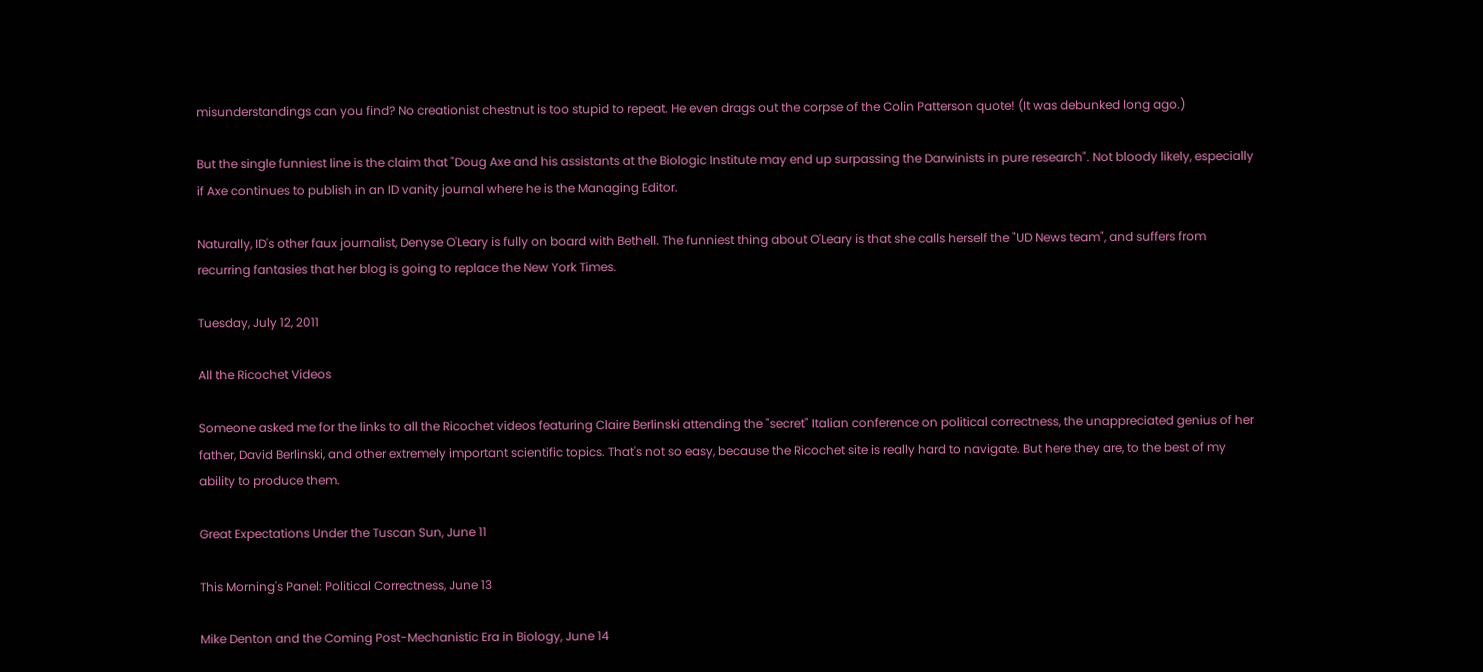misunderstandings can you find? No creationist chestnut is too stupid to repeat. He even drags out the corpse of the Colin Patterson quote! (It was debunked long ago.)

But the single funniest line is the claim that "Doug Axe and his assistants at the Biologic Institute may end up surpassing the Darwinists in pure research". Not bloody likely, especially if Axe continues to publish in an ID vanity journal where he is the Managing Editor.

Naturally, ID's other faux journalist, Denyse O'Leary is fully on board with Bethell. The funniest thing about O'Leary is that she calls herself the "UD News team", and suffers from recurring fantasies that her blog is going to replace the New York Times.

Tuesday, July 12, 2011

All the Ricochet Videos

Someone asked me for the links to all the Ricochet videos featuring Claire Berlinski attending the "secret" Italian conference on political correctness, the unappreciated genius of her father, David Berlinski, and other extremely important scientific topics. That's not so easy, because the Ricochet site is really hard to navigate. But here they are, to the best of my ability to produce them.

Great Expectations Under the Tuscan Sun, June 11

This Morning's Panel: Political Correctness, June 13

Mike Denton and the Coming Post-Mechanistic Era in Biology, June 14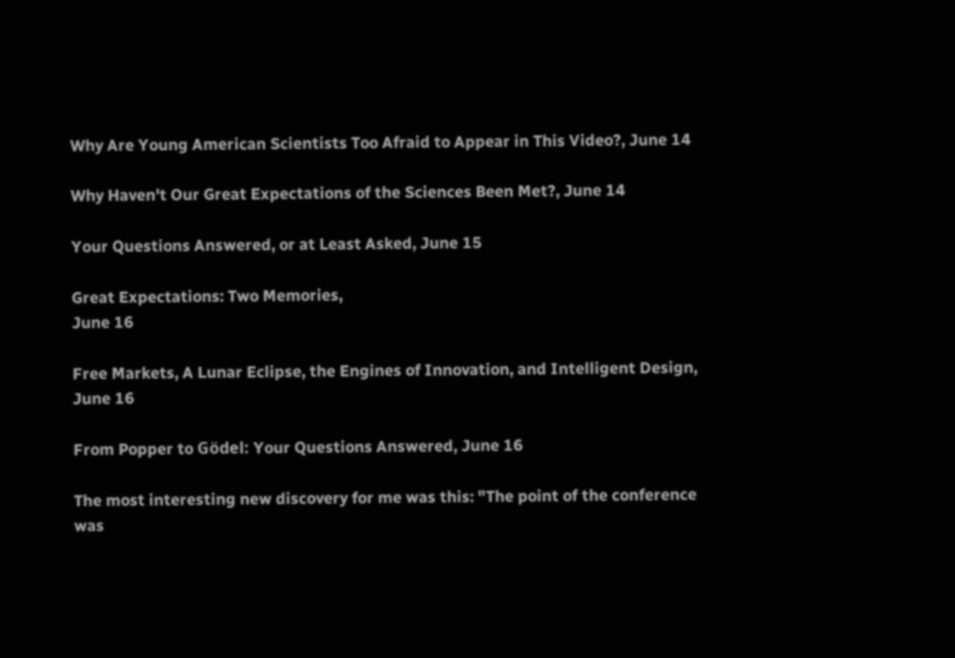Why Are Young American Scientists Too Afraid to Appear in This Video?, June 14

Why Haven't Our Great Expectations of the Sciences Been Met?, June 14

Your Questions Answered, or at Least Asked, June 15

Great Expectations: Two Memories,
June 16

Free Markets, A Lunar Eclipse, the Engines of Innovation, and Intelligent Design, June 16

From Popper to Gödel: Your Questions Answered, June 16

The most interesting new discovery for me was this: "The point of the conference was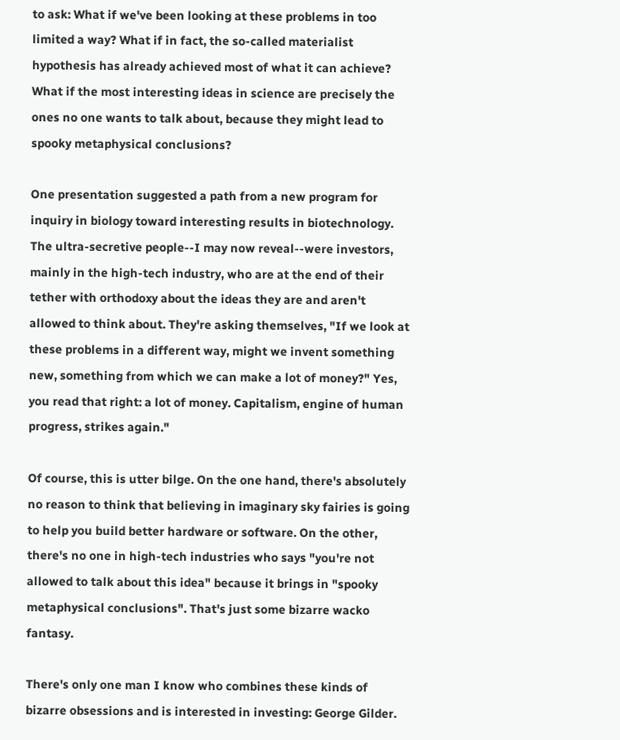to ask: What if we've been looking at these problems in too limited a way? What if in fact, the so-called materialist hypothesis has already achieved most of what it can achieve? What if the most interesting ideas in science are precisely the ones no one wants to talk about, because they might lead to spooky metaphysical conclusions?

One presentation suggested a path from a new program for inquiry in biology toward interesting results in biotechnology. The ultra-secretive people--I may now reveal--were investors, mainly in the high-tech industry, who are at the end of their tether with orthodoxy about the ideas they are and aren't allowed to think about. They're asking themselves, "If we look at these problems in a different way, might we invent something new, something from which we can make a lot of money?" Yes, you read that right: a lot of money. Capitalism, engine of human progress, strikes again."

Of course, this is utter bilge. On the one hand, there's absolutely no reason to think that believing in imaginary sky fairies is going to help you build better hardware or software. On the other, there's no one in high-tech industries who says "you're not allowed to talk about this idea" because it brings in "spooky metaphysical conclusions". That's just some bizarre wacko fantasy.

There's only one man I know who combines these kinds of bizarre obsessions and is interested in investing: George Gilder.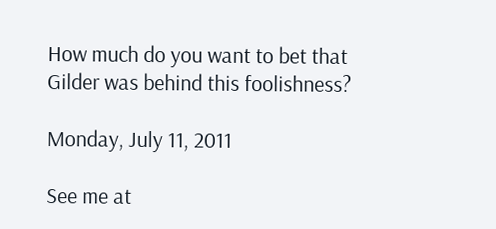How much do you want to bet that Gilder was behind this foolishness?

Monday, July 11, 2011

See me at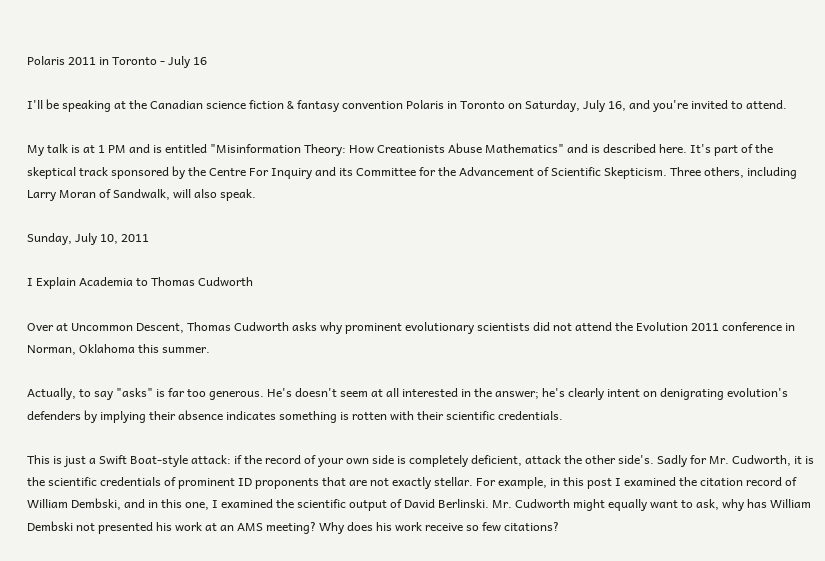Polaris 2011 in Toronto - July 16

I'll be speaking at the Canadian science fiction & fantasy convention Polaris in Toronto on Saturday, July 16, and you're invited to attend.

My talk is at 1 PM and is entitled "Misinformation Theory: How Creationists Abuse Mathematics" and is described here. It's part of the skeptical track sponsored by the Centre For Inquiry and its Committee for the Advancement of Scientific Skepticism. Three others, including Larry Moran of Sandwalk, will also speak.

Sunday, July 10, 2011

I Explain Academia to Thomas Cudworth

Over at Uncommon Descent, Thomas Cudworth asks why prominent evolutionary scientists did not attend the Evolution 2011 conference in Norman, Oklahoma this summer.

Actually, to say "asks" is far too generous. He's doesn't seem at all interested in the answer; he's clearly intent on denigrating evolution's defenders by implying their absence indicates something is rotten with their scientific credentials.

This is just a Swift Boat-style attack: if the record of your own side is completely deficient, attack the other side's. Sadly for Mr. Cudworth, it is the scientific credentials of prominent ID proponents that are not exactly stellar. For example, in this post I examined the citation record of William Dembski, and in this one, I examined the scientific output of David Berlinski. Mr. Cudworth might equally want to ask, why has William Dembski not presented his work at an AMS meeting? Why does his work receive so few citations?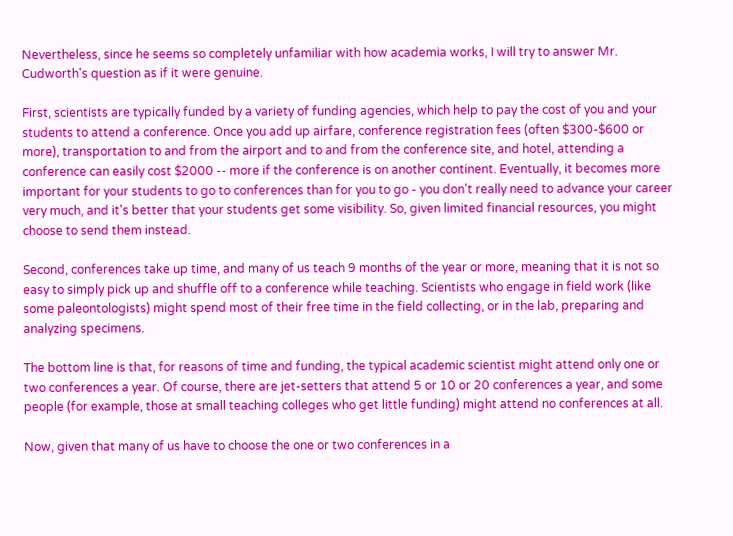Nevertheless, since he seems so completely unfamiliar with how academia works, I will try to answer Mr. Cudworth's question as if it were genuine.

First, scientists are typically funded by a variety of funding agencies, which help to pay the cost of you and your students to attend a conference. Once you add up airfare, conference registration fees (often $300-$600 or more), transportation to and from the airport and to and from the conference site, and hotel, attending a conference can easily cost $2000 -- more if the conference is on another continent. Eventually, it becomes more important for your students to go to conferences than for you to go - you don't really need to advance your career very much, and it's better that your students get some visibility. So, given limited financial resources, you might choose to send them instead.

Second, conferences take up time, and many of us teach 9 months of the year or more, meaning that it is not so easy to simply pick up and shuffle off to a conference while teaching. Scientists who engage in field work (like some paleontologists) might spend most of their free time in the field collecting, or in the lab, preparing and analyzing specimens.

The bottom line is that, for reasons of time and funding, the typical academic scientist might attend only one or two conferences a year. Of course, there are jet-setters that attend 5 or 10 or 20 conferences a year, and some people (for example, those at small teaching colleges who get little funding) might attend no conferences at all.

Now, given that many of us have to choose the one or two conferences in a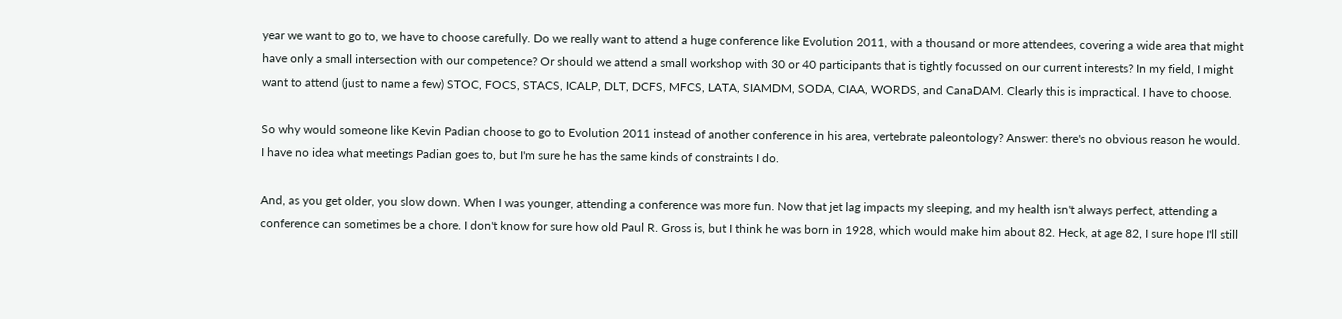year we want to go to, we have to choose carefully. Do we really want to attend a huge conference like Evolution 2011, with a thousand or more attendees, covering a wide area that might have only a small intersection with our competence? Or should we attend a small workshop with 30 or 40 participants that is tightly focussed on our current interests? In my field, I might want to attend (just to name a few) STOC, FOCS, STACS, ICALP, DLT, DCFS, MFCS, LATA, SIAMDM, SODA, CIAA, WORDS, and CanaDAM. Clearly this is impractical. I have to choose.

So why would someone like Kevin Padian choose to go to Evolution 2011 instead of another conference in his area, vertebrate paleontology? Answer: there's no obvious reason he would. I have no idea what meetings Padian goes to, but I'm sure he has the same kinds of constraints I do.

And, as you get older, you slow down. When I was younger, attending a conference was more fun. Now that jet lag impacts my sleeping, and my health isn't always perfect, attending a conference can sometimes be a chore. I don't know for sure how old Paul R. Gross is, but I think he was born in 1928, which would make him about 82. Heck, at age 82, I sure hope I'll still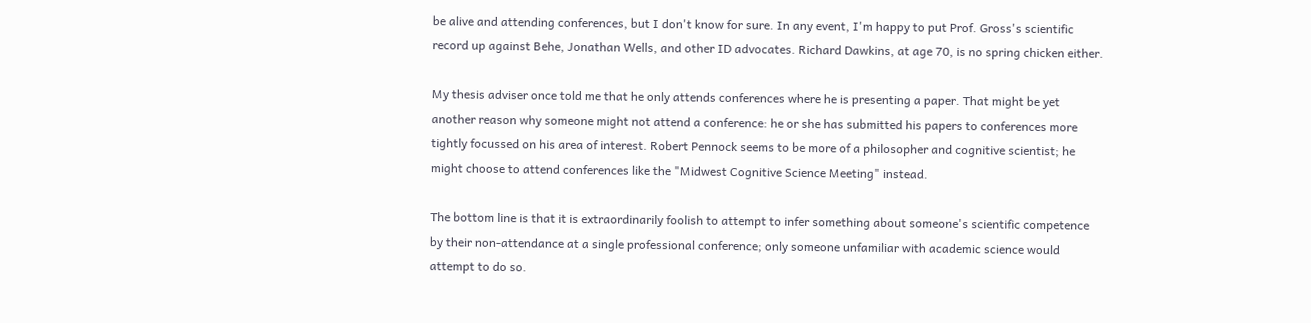be alive and attending conferences, but I don't know for sure. In any event, I'm happy to put Prof. Gross's scientific record up against Behe, Jonathan Wells, and other ID advocates. Richard Dawkins, at age 70, is no spring chicken either.

My thesis adviser once told me that he only attends conferences where he is presenting a paper. That might be yet another reason why someone might not attend a conference: he or she has submitted his papers to conferences more tightly focussed on his area of interest. Robert Pennock seems to be more of a philosopher and cognitive scientist; he might choose to attend conferences like the "Midwest Cognitive Science Meeting" instead.

The bottom line is that it is extraordinarily foolish to attempt to infer something about someone's scientific competence by their non-attendance at a single professional conference; only someone unfamiliar with academic science would attempt to do so.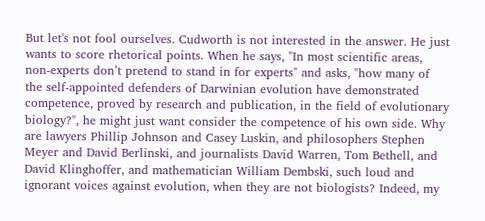But let's not fool ourselves. Cudworth is not interested in the answer. He just wants to score rhetorical points. When he says, "In most scientific areas, non-experts don’t pretend to stand in for experts" and asks, "how many of the self-appointed defenders of Darwinian evolution have demonstrated competence, proved by research and publication, in the field of evolutionary biology?", he might just want consider the competence of his own side. Why are lawyers Phillip Johnson and Casey Luskin, and philosophers Stephen Meyer and David Berlinski, and journalists David Warren, Tom Bethell, and David Klinghoffer, and mathematician William Dembski, such loud and ignorant voices against evolution, when they are not biologists? Indeed, my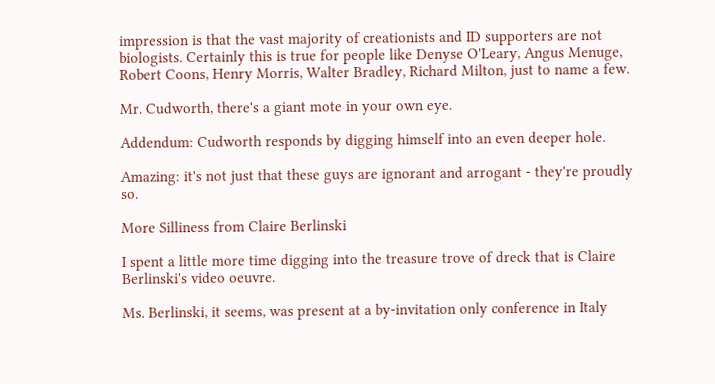impression is that the vast majority of creationists and ID supporters are not biologists. Certainly this is true for people like Denyse O'Leary, Angus Menuge, Robert Coons, Henry Morris, Walter Bradley, Richard Milton, just to name a few.

Mr. Cudworth, there's a giant mote in your own eye.

Addendum: Cudworth responds by digging himself into an even deeper hole.

Amazing: it's not just that these guys are ignorant and arrogant - they're proudly so.

More Silliness from Claire Berlinski

I spent a little more time digging into the treasure trove of dreck that is Claire Berlinski's video oeuvre.

Ms. Berlinski, it seems, was present at a by-invitation only conference in Italy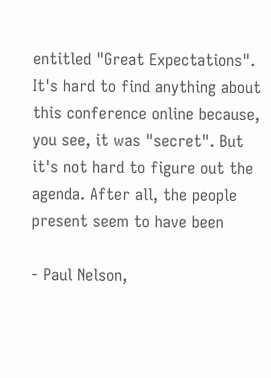entitled "Great Expectations". It's hard to find anything about this conference online because, you see, it was "secret". But it's not hard to figure out the agenda. After all, the people present seem to have been

- Paul Nelson,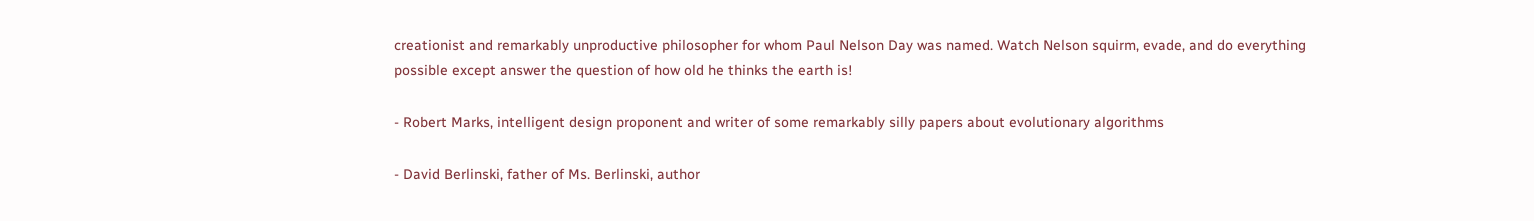creationist and remarkably unproductive philosopher for whom Paul Nelson Day was named. Watch Nelson squirm, evade, and do everything possible except answer the question of how old he thinks the earth is!

- Robert Marks, intelligent design proponent and writer of some remarkably silly papers about evolutionary algorithms

- David Berlinski, father of Ms. Berlinski, author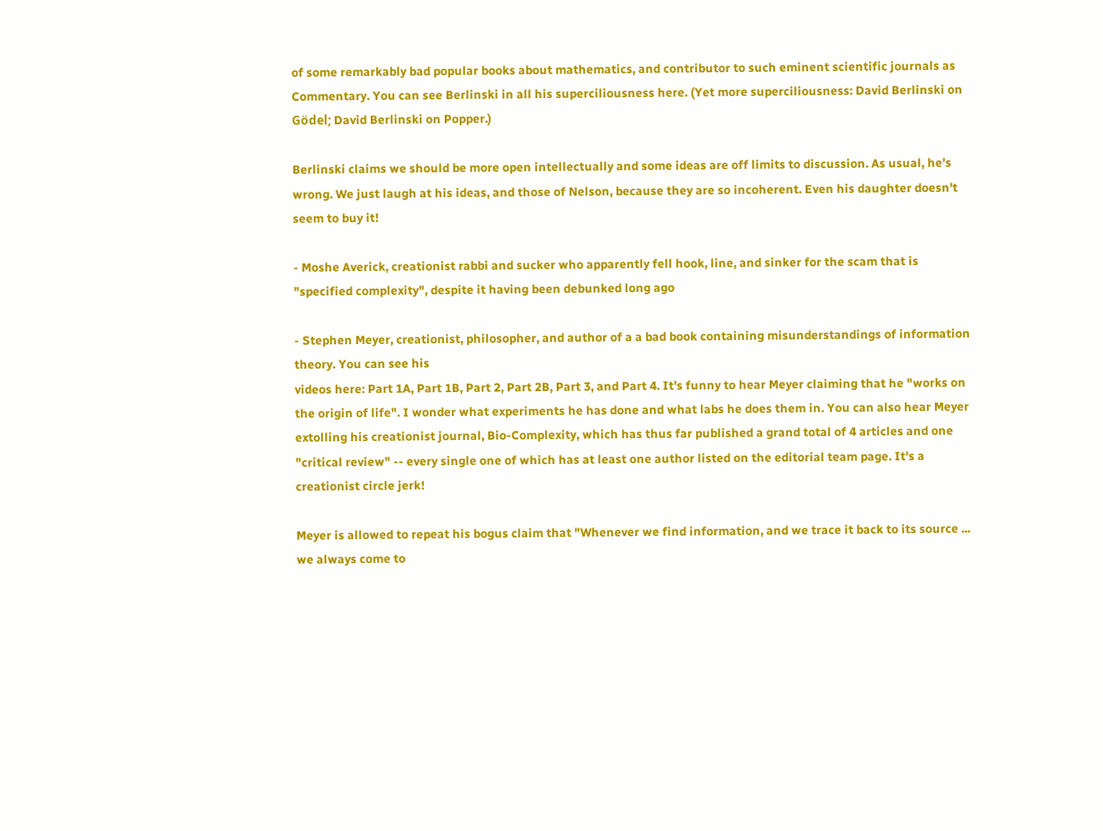of some remarkably bad popular books about mathematics, and contributor to such eminent scientific journals as Commentary. You can see Berlinski in all his superciliousness here. (Yet more superciliousness: David Berlinski on Gödel; David Berlinski on Popper.)

Berlinski claims we should be more open intellectually and some ideas are off limits to discussion. As usual, he's wrong. We just laugh at his ideas, and those of Nelson, because they are so incoherent. Even his daughter doesn't seem to buy it!

- Moshe Averick, creationist rabbi and sucker who apparently fell hook, line, and sinker for the scam that is "specified complexity", despite it having been debunked long ago

- Stephen Meyer, creationist, philosopher, and author of a a bad book containing misunderstandings of information theory. You can see his
videos here: Part 1A, Part 1B, Part 2, Part 2B, Part 3, and Part 4. It's funny to hear Meyer claiming that he "works on the origin of life". I wonder what experiments he has done and what labs he does them in. You can also hear Meyer extolling his creationist journal, Bio-Complexity, which has thus far published a grand total of 4 articles and one "critical review" -- every single one of which has at least one author listed on the editorial team page. It's a creationist circle jerk!

Meyer is allowed to repeat his bogus claim that "Whenever we find information, and we trace it back to its source ... we always come to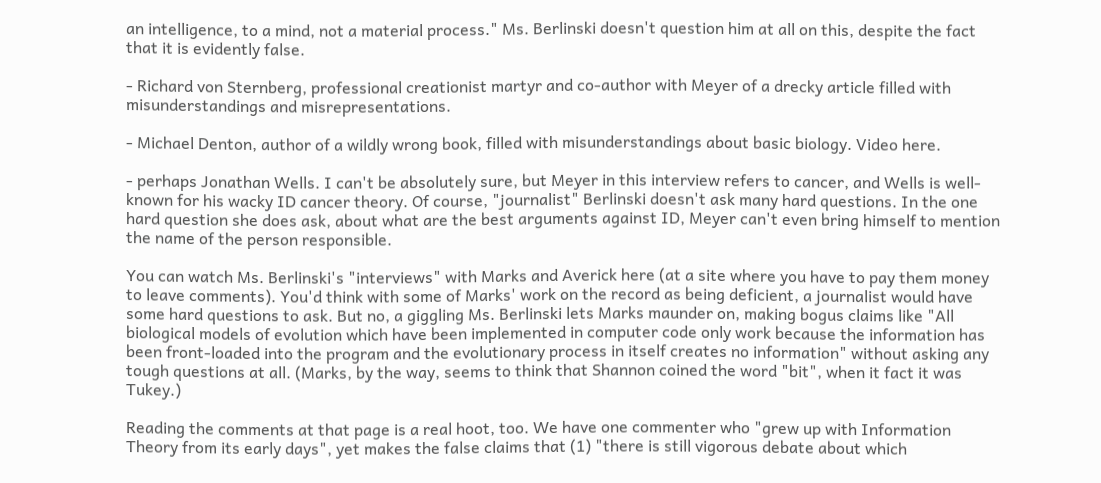an intelligence, to a mind, not a material process." Ms. Berlinski doesn't question him at all on this, despite the fact that it is evidently false.

- Richard von Sternberg, professional creationist martyr and co-author with Meyer of a drecky article filled with misunderstandings and misrepresentations.

- Michael Denton, author of a wildly wrong book, filled with misunderstandings about basic biology. Video here.

- perhaps Jonathan Wells. I can't be absolutely sure, but Meyer in this interview refers to cancer, and Wells is well-known for his wacky ID cancer theory. Of course, "journalist" Berlinski doesn't ask many hard questions. In the one hard question she does ask, about what are the best arguments against ID, Meyer can't even bring himself to mention the name of the person responsible.

You can watch Ms. Berlinski's "interviews" with Marks and Averick here (at a site where you have to pay them money to leave comments). You'd think with some of Marks' work on the record as being deficient, a journalist would have some hard questions to ask. But no, a giggling Ms. Berlinski lets Marks maunder on, making bogus claims like "All biological models of evolution which have been implemented in computer code only work because the information has been front-loaded into the program and the evolutionary process in itself creates no information" without asking any tough questions at all. (Marks, by the way, seems to think that Shannon coined the word "bit", when it fact it was Tukey.)

Reading the comments at that page is a real hoot, too. We have one commenter who "grew up with Information Theory from its early days", yet makes the false claims that (1) "there is still vigorous debate about which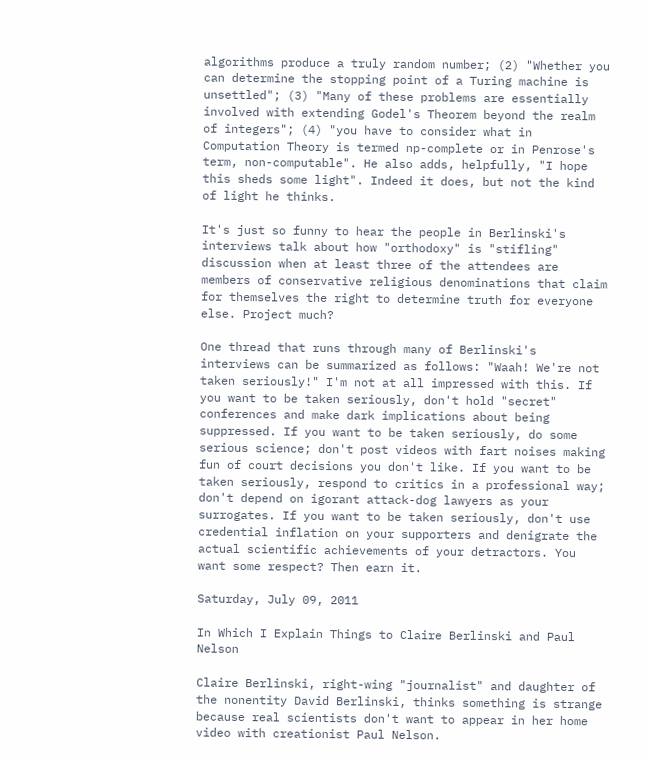algorithms produce a truly random number; (2) "Whether you can determine the stopping point of a Turing machine is unsettled"; (3) "Many of these problems are essentially involved with extending Godel's Theorem beyond the realm of integers"; (4) "you have to consider what in Computation Theory is termed np-complete or in Penrose's term, non-computable". He also adds, helpfully, "I hope this sheds some light". Indeed it does, but not the kind of light he thinks.

It's just so funny to hear the people in Berlinski's interviews talk about how "orthodoxy" is "stifling" discussion when at least three of the attendees are members of conservative religious denominations that claim for themselves the right to determine truth for everyone else. Project much?

One thread that runs through many of Berlinski's interviews can be summarized as follows: "Waah! We're not taken seriously!" I'm not at all impressed with this. If you want to be taken seriously, don't hold "secret" conferences and make dark implications about being suppressed. If you want to be taken seriously, do some serious science; don't post videos with fart noises making fun of court decisions you don't like. If you want to be taken seriously, respond to critics in a professional way; don't depend on igorant attack-dog lawyers as your surrogates. If you want to be taken seriously, don't use credential inflation on your supporters and denigrate the actual scientific achievements of your detractors. You want some respect? Then earn it.

Saturday, July 09, 2011

In Which I Explain Things to Claire Berlinski and Paul Nelson

Claire Berlinski, right-wing "journalist" and daughter of the nonentity David Berlinski, thinks something is strange because real scientists don't want to appear in her home video with creationist Paul Nelson.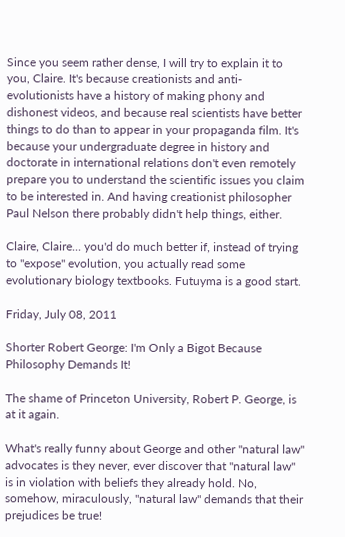Since you seem rather dense, I will try to explain it to you, Claire. It's because creationists and anti-evolutionists have a history of making phony and dishonest videos, and because real scientists have better things to do than to appear in your propaganda film. It's because your undergraduate degree in history and doctorate in international relations don't even remotely prepare you to understand the scientific issues you claim to be interested in. And having creationist philosopher Paul Nelson there probably didn't help things, either.

Claire, Claire... you'd do much better if, instead of trying to "expose" evolution, you actually read some evolutionary biology textbooks. Futuyma is a good start.

Friday, July 08, 2011

Shorter Robert George: I'm Only a Bigot Because Philosophy Demands It!

The shame of Princeton University, Robert P. George, is at it again.

What's really funny about George and other "natural law" advocates is they never, ever discover that "natural law" is in violation with beliefs they already hold. No, somehow, miraculously, "natural law" demands that their prejudices be true!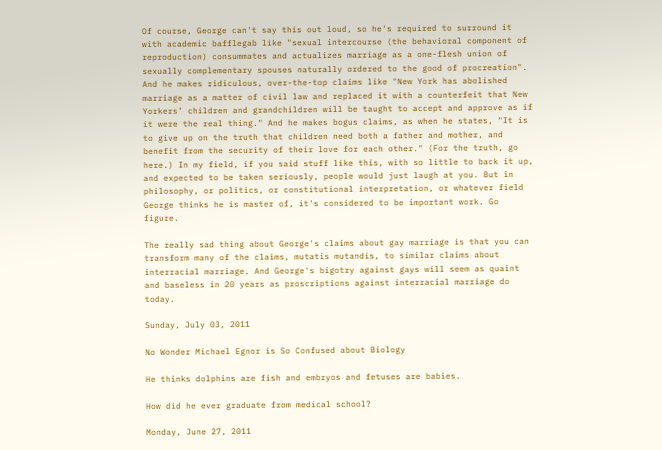Of course, George can't say this out loud, so he's required to surround it with academic bafflegab like "sexual intercourse (the behavioral component of reproduction) consummates and actualizes marriage as a one-flesh union of sexually complementary spouses naturally ordered to the good of procreation". And he makes ridiculous, over-the-top claims like "New York has abolished marriage as a matter of civil law and replaced it with a counterfeit that New Yorkers’ children and grandchildren will be taught to accept and approve as if it were the real thing." And he makes bogus claims, as when he states, "It is to give up on the truth that children need both a father and mother, and benefit from the security of their love for each other." (For the truth, go here.) In my field, if you said stuff like this, with so little to back it up, and expected to be taken seriously, people would just laugh at you. But in philosophy, or politics, or constitutional interpretation, or whatever field George thinks he is master of, it's considered to be important work. Go figure.

The really sad thing about George's claims about gay marriage is that you can transform many of the claims, mutatis mutandis, to similar claims about interracial marriage. And George's bigotry against gays will seem as quaint and baseless in 20 years as proscriptions against interracial marriage do today.

Sunday, July 03, 2011

No Wonder Michael Egnor is So Confused about Biology

He thinks dolphins are fish and embryos and fetuses are babies.

How did he ever graduate from medical school?

Monday, June 27, 2011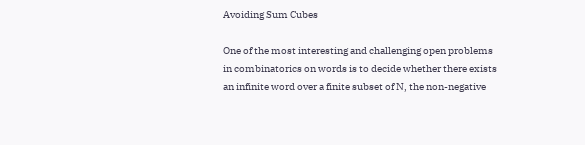Avoiding Sum Cubes

One of the most interesting and challenging open problems in combinatorics on words is to decide whether there exists an infinite word over a finite subset of N, the non-negative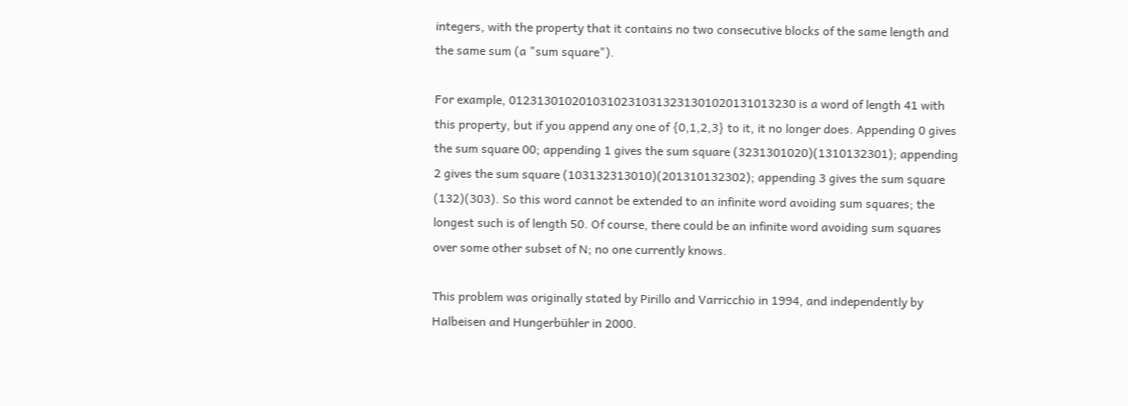integers, with the property that it contains no two consecutive blocks of the same length and the same sum (a "sum square").

For example, 01231301020103102310313231301020131013230 is a word of length 41 with this property, but if you append any one of {0,1,2,3} to it, it no longer does. Appending 0 gives the sum square 00; appending 1 gives the sum square (3231301020)(1310132301); appending 2 gives the sum square (103132313010)(201310132302); appending 3 gives the sum square (132)(303). So this word cannot be extended to an infinite word avoiding sum squares; the longest such is of length 50. Of course, there could be an infinite word avoiding sum squares over some other subset of N; no one currently knows.

This problem was originally stated by Pirillo and Varricchio in 1994, and independently by Halbeisen and Hungerbühler in 2000.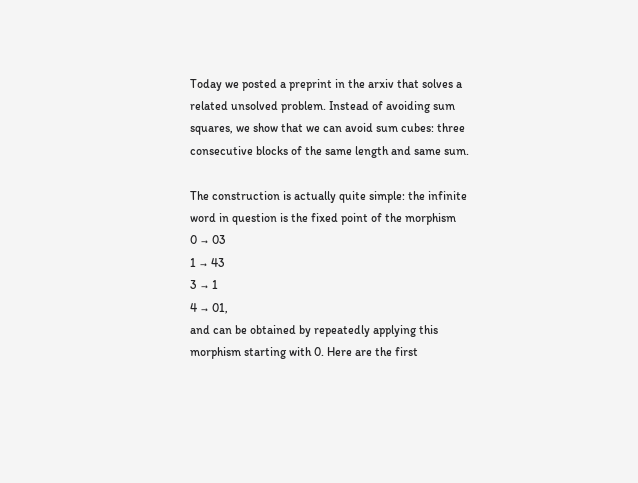Today we posted a preprint in the arxiv that solves a related unsolved problem. Instead of avoiding sum squares, we show that we can avoid sum cubes: three consecutive blocks of the same length and same sum.

The construction is actually quite simple: the infinite word in question is the fixed point of the morphism
0 → 03
1 → 43
3 → 1
4 → 01,
and can be obtained by repeatedly applying this morphism starting with 0. Here are the first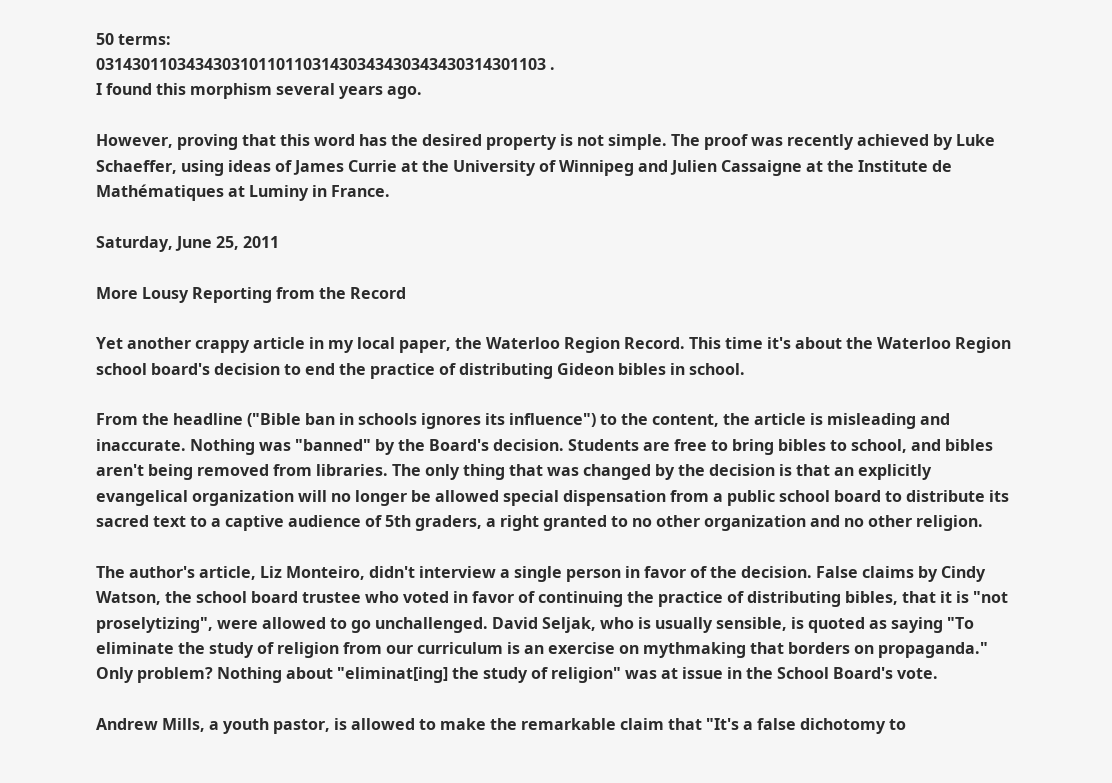50 terms:
03143011034343031011011031430343430343430314301103 .
I found this morphism several years ago.

However, proving that this word has the desired property is not simple. The proof was recently achieved by Luke Schaeffer, using ideas of James Currie at the University of Winnipeg and Julien Cassaigne at the Institute de Mathématiques at Luminy in France.

Saturday, June 25, 2011

More Lousy Reporting from the Record

Yet another crappy article in my local paper, the Waterloo Region Record. This time it's about the Waterloo Region school board's decision to end the practice of distributing Gideon bibles in school.

From the headline ("Bible ban in schools ignores its influence") to the content, the article is misleading and inaccurate. Nothing was "banned" by the Board's decision. Students are free to bring bibles to school, and bibles aren't being removed from libraries. The only thing that was changed by the decision is that an explicitly evangelical organization will no longer be allowed special dispensation from a public school board to distribute its sacred text to a captive audience of 5th graders, a right granted to no other organization and no other religion.

The author's article, Liz Monteiro, didn't interview a single person in favor of the decision. False claims by Cindy Watson, the school board trustee who voted in favor of continuing the practice of distributing bibles, that it is "not proselytizing", were allowed to go unchallenged. David Seljak, who is usually sensible, is quoted as saying "To eliminate the study of religion from our curriculum is an exercise on mythmaking that borders on propaganda." Only problem? Nothing about "eliminat[ing] the study of religion" was at issue in the School Board's vote.

Andrew Mills, a youth pastor, is allowed to make the remarkable claim that "It's a false dichotomy to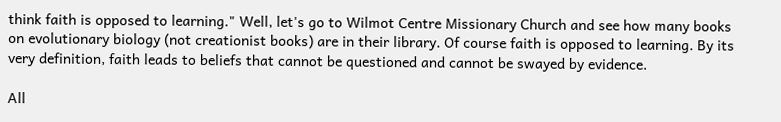think faith is opposed to learning." Well, let's go to Wilmot Centre Missionary Church and see how many books on evolutionary biology (not creationist books) are in their library. Of course faith is opposed to learning. By its very definition, faith leads to beliefs that cannot be questioned and cannot be swayed by evidence.

All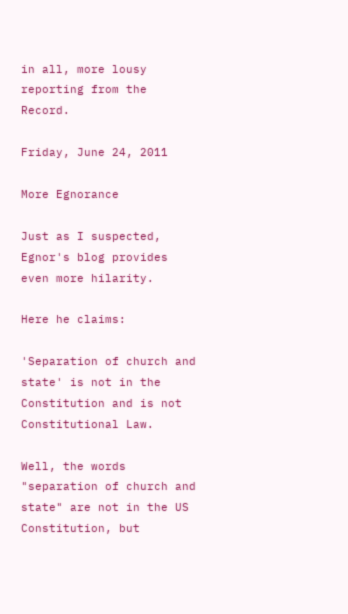in all, more lousy reporting from the Record.

Friday, June 24, 2011

More Egnorance

Just as I suspected, Egnor's blog provides even more hilarity.

Here he claims:

'Separation of church and state' is not in the Constitution and is not Constitutional Law.

Well, the words "separation of church and state" are not in the US Constitution, but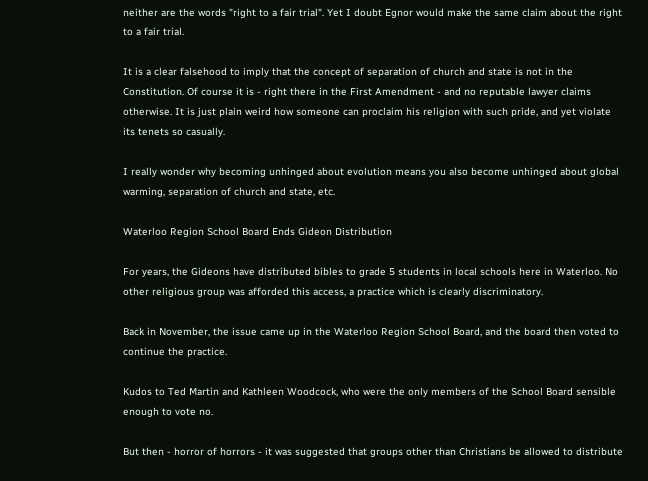neither are the words "right to a fair trial". Yet I doubt Egnor would make the same claim about the right to a fair trial.

It is a clear falsehood to imply that the concept of separation of church and state is not in the Constitution. Of course it is - right there in the First Amendment - and no reputable lawyer claims otherwise. It is just plain weird how someone can proclaim his religion with such pride, and yet violate its tenets so casually.

I really wonder why becoming unhinged about evolution means you also become unhinged about global warming, separation of church and state, etc.

Waterloo Region School Board Ends Gideon Distribution

For years, the Gideons have distributed bibles to grade 5 students in local schools here in Waterloo. No other religious group was afforded this access, a practice which is clearly discriminatory.

Back in November, the issue came up in the Waterloo Region School Board, and the board then voted to continue the practice.

Kudos to Ted Martin and Kathleen Woodcock, who were the only members of the School Board sensible enough to vote no.

But then - horror of horrors - it was suggested that groups other than Christians be allowed to distribute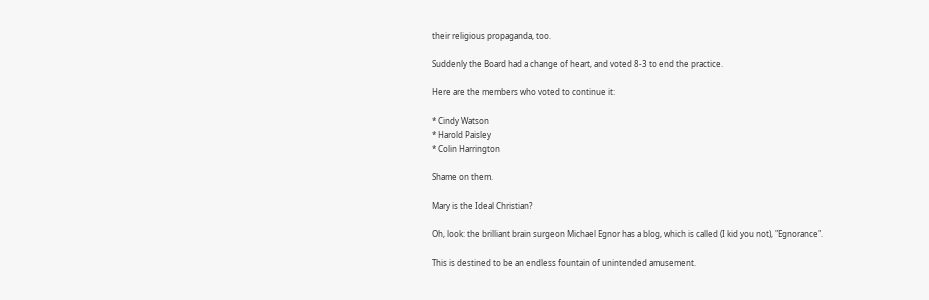their religious propaganda, too.

Suddenly the Board had a change of heart, and voted 8-3 to end the practice.

Here are the members who voted to continue it:

* Cindy Watson
* Harold Paisley
* Colin Harrington

Shame on them.

Mary is the Ideal Christian?

Oh, look: the brilliant brain surgeon Michael Egnor has a blog, which is called (I kid you not), "Egnorance".

This is destined to be an endless fountain of unintended amusement.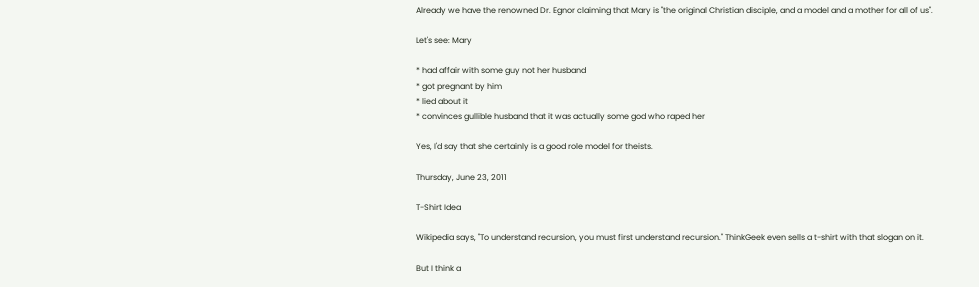Already we have the renowned Dr. Egnor claiming that Mary is "the original Christian disciple, and a model and a mother for all of us".

Let's see: Mary

* had affair with some guy not her husband
* got pregnant by him
* lied about it
* convinces gullible husband that it was actually some god who raped her

Yes, I'd say that she certainly is a good role model for theists.

Thursday, June 23, 2011

T-Shirt Idea

Wikipedia says, "To understand recursion, you must first understand recursion." ThinkGeek even sells a t-shirt with that slogan on it.

But I think a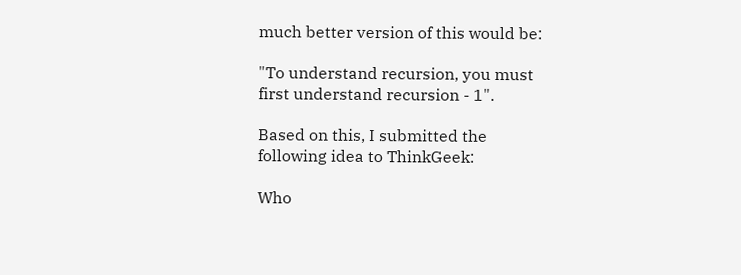much better version of this would be:

"To understand recursion, you must first understand recursion - 1".

Based on this, I submitted the following idea to ThinkGeek:

Who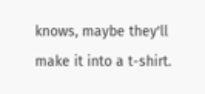knows, maybe they'll make it into a t-shirt.